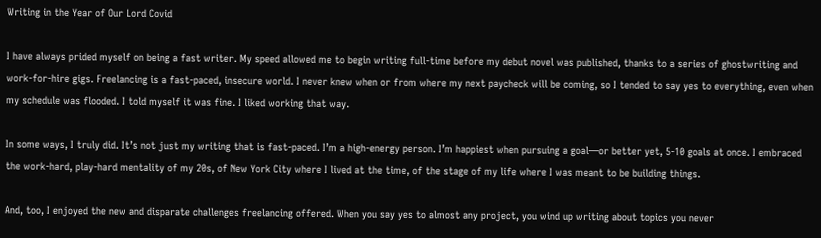Writing in the Year of Our Lord Covid

I have always prided myself on being a fast writer. My speed allowed me to begin writing full-time before my debut novel was published, thanks to a series of ghostwriting and work-for-hire gigs. Freelancing is a fast-paced, insecure world. I never knew when or from where my next paycheck will be coming, so I tended to say yes to everything, even when my schedule was flooded. I told myself it was fine. I liked working that way.

In some ways, I truly did. It’s not just my writing that is fast-paced. I’m a high-energy person. I’m happiest when pursuing a goal—or better yet, 5-10 goals at once. I embraced the work-hard, play-hard mentality of my 20s, of New York City where I lived at the time, of the stage of my life where I was meant to be building things.

And, too, I enjoyed the new and disparate challenges freelancing offered. When you say yes to almost any project, you wind up writing about topics you never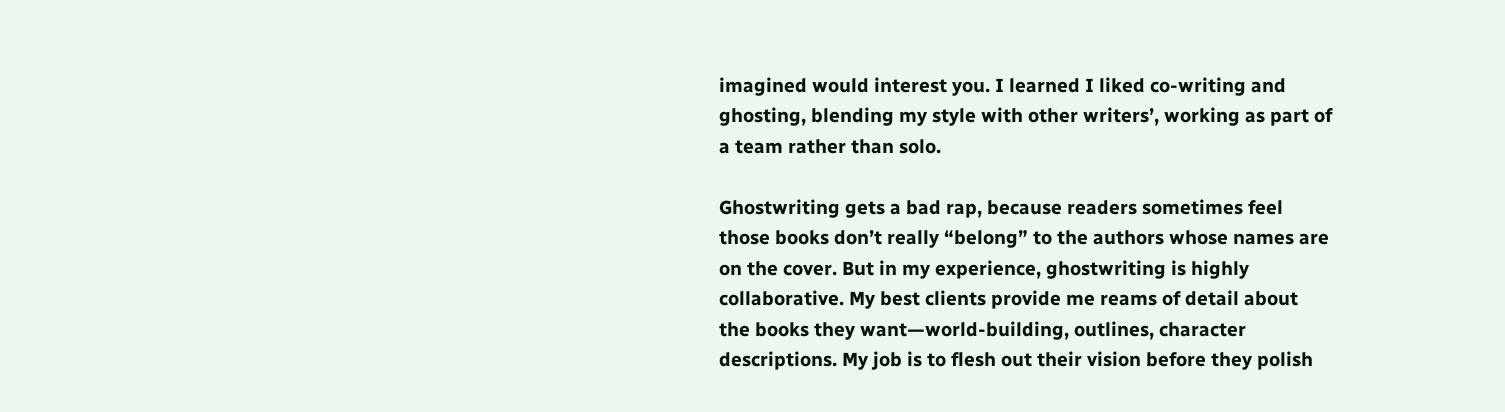imagined would interest you. I learned I liked co-writing and ghosting, blending my style with other writers’, working as part of a team rather than solo.

Ghostwriting gets a bad rap, because readers sometimes feel those books don’t really “belong” to the authors whose names are on the cover. But in my experience, ghostwriting is highly collaborative. My best clients provide me reams of detail about the books they want—world-building, outlines, character descriptions. My job is to flesh out their vision before they polish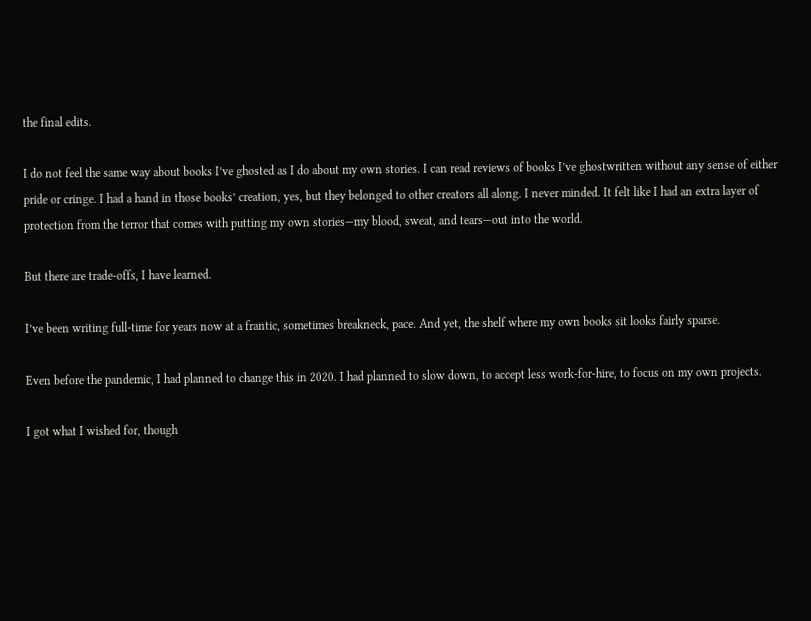the final edits.

I do not feel the same way about books I’ve ghosted as I do about my own stories. I can read reviews of books I’ve ghostwritten without any sense of either pride or cringe. I had a hand in those books’ creation, yes, but they belonged to other creators all along. I never minded. It felt like I had an extra layer of protection from the terror that comes with putting my own stories—my blood, sweat, and tears—out into the world.

But there are trade-offs, I have learned.

I’ve been writing full-time for years now at a frantic, sometimes breakneck, pace. And yet, the shelf where my own books sit looks fairly sparse.

Even before the pandemic, I had planned to change this in 2020. I had planned to slow down, to accept less work-for-hire, to focus on my own projects.

I got what I wished for, though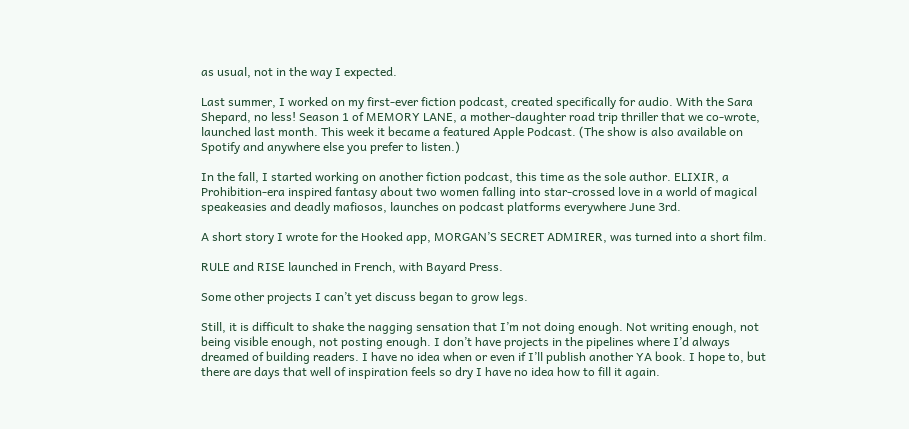as usual, not in the way I expected.

Last summer, I worked on my first-ever fiction podcast, created specifically for audio. With the Sara Shepard, no less! Season 1 of MEMORY LANE, a mother-daughter road trip thriller that we co-wrote, launched last month. This week it became a featured Apple Podcast. (The show is also available on Spotify and anywhere else you prefer to listen.)

In the fall, I started working on another fiction podcast, this time as the sole author. ELIXIR, a Prohibition-era inspired fantasy about two women falling into star-crossed love in a world of magical speakeasies and deadly mafiosos, launches on podcast platforms everywhere June 3rd.

A short story I wrote for the Hooked app, MORGAN’S SECRET ADMIRER, was turned into a short film.

RULE and RISE launched in French, with Bayard Press.

Some other projects I can’t yet discuss began to grow legs.

Still, it is difficult to shake the nagging sensation that I’m not doing enough. Not writing enough, not being visible enough, not posting enough. I don’t have projects in the pipelines where I’d always dreamed of building readers. I have no idea when or even if I’ll publish another YA book. I hope to, but there are days that well of inspiration feels so dry I have no idea how to fill it again.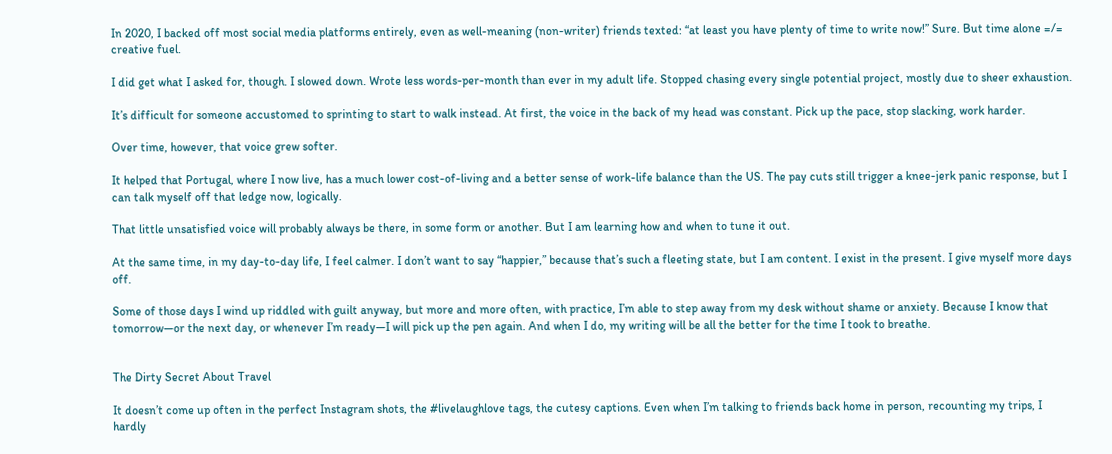In 2020, I backed off most social media platforms entirely, even as well-meaning (non-writer) friends texted: “at least you have plenty of time to write now!” Sure. But time alone =/= creative fuel.

I did get what I asked for, though. I slowed down. Wrote less words-per-month than ever in my adult life. Stopped chasing every single potential project, mostly due to sheer exhaustion.

It’s difficult for someone accustomed to sprinting to start to walk instead. At first, the voice in the back of my head was constant. Pick up the pace, stop slacking, work harder.

Over time, however, that voice grew softer.

It helped that Portugal, where I now live, has a much lower cost-of-living and a better sense of work-life balance than the US. The pay cuts still trigger a knee-jerk panic response, but I can talk myself off that ledge now, logically.

That little unsatisfied voice will probably always be there, in some form or another. But I am learning how and when to tune it out.

At the same time, in my day-to-day life, I feel calmer. I don’t want to say “happier,” because that’s such a fleeting state, but I am content. I exist in the present. I give myself more days off.

Some of those days I wind up riddled with guilt anyway, but more and more often, with practice, I’m able to step away from my desk without shame or anxiety. Because I know that tomorrow—or the next day, or whenever I’m ready—I will pick up the pen again. And when I do, my writing will be all the better for the time I took to breathe.


The Dirty Secret About Travel

It doesn’t come up often in the perfect Instagram shots, the #livelaughlove tags, the cutesy captions. Even when I’m talking to friends back home in person, recounting my trips, I hardly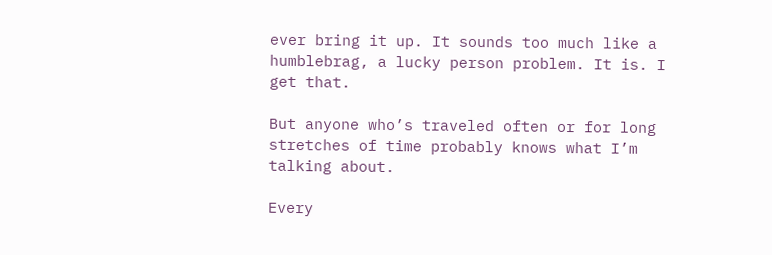ever bring it up. It sounds too much like a humblebrag, a lucky person problem. It is. I get that.

But anyone who’s traveled often or for long stretches of time probably knows what I’m talking about.

Every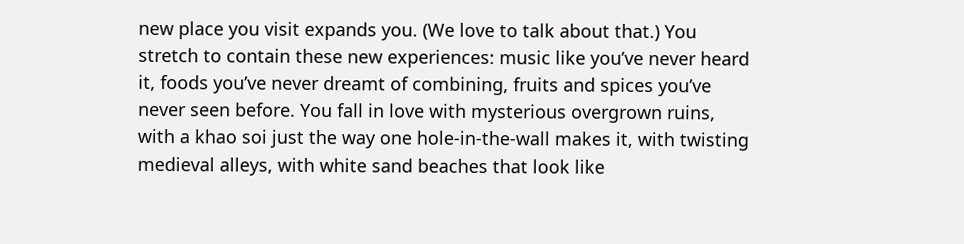new place you visit expands you. (We love to talk about that.) You stretch to contain these new experiences: music like you’ve never heard it, foods you’ve never dreamt of combining, fruits and spices you’ve never seen before. You fall in love with mysterious overgrown ruins, with a khao soi just the way one hole-in-the-wall makes it, with twisting medieval alleys, with white sand beaches that look like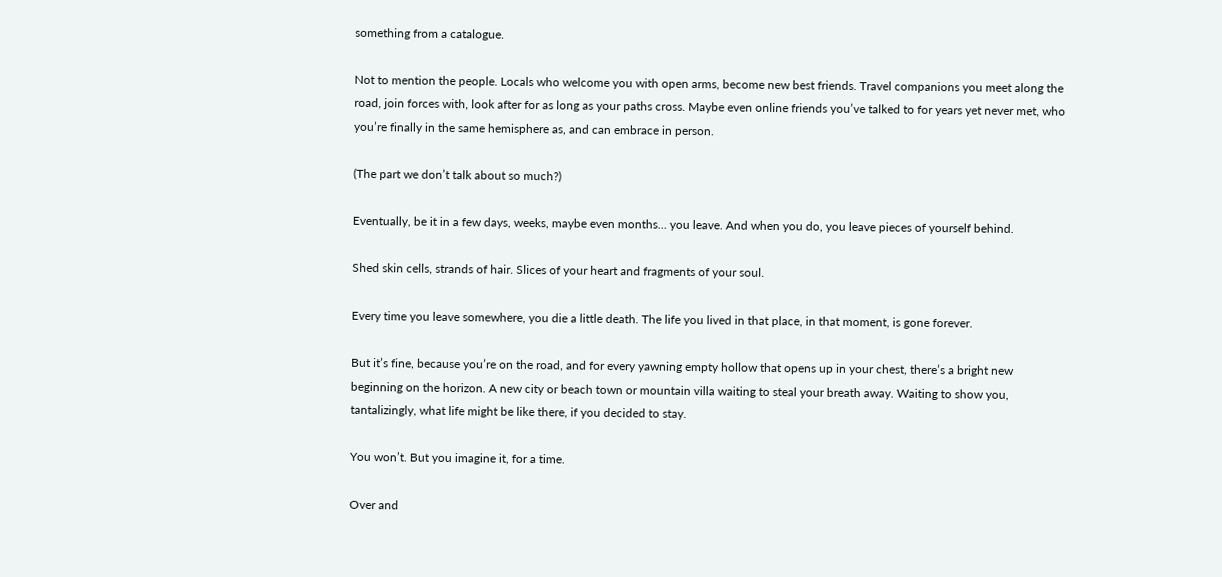something from a catalogue.

Not to mention the people. Locals who welcome you with open arms, become new best friends. Travel companions you meet along the road, join forces with, look after for as long as your paths cross. Maybe even online friends you’ve talked to for years yet never met, who you’re finally in the same hemisphere as, and can embrace in person.

(The part we don’t talk about so much?)

Eventually, be it in a few days, weeks, maybe even months… you leave. And when you do, you leave pieces of yourself behind.

Shed skin cells, strands of hair. Slices of your heart and fragments of your soul.

Every time you leave somewhere, you die a little death. The life you lived in that place, in that moment, is gone forever.

But it’s fine, because you’re on the road, and for every yawning empty hollow that opens up in your chest, there’s a bright new beginning on the horizon. A new city or beach town or mountain villa waiting to steal your breath away. Waiting to show you, tantalizingly, what life might be like there, if you decided to stay.

You won’t. But you imagine it, for a time.

Over and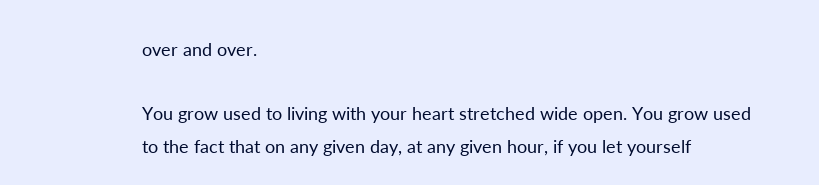over and over.

You grow used to living with your heart stretched wide open. You grow used to the fact that on any given day, at any given hour, if you let yourself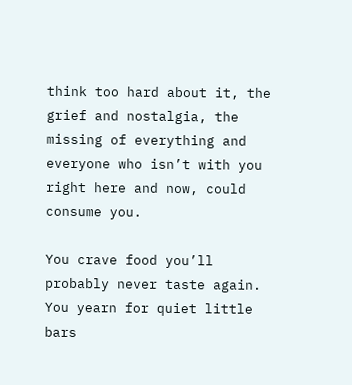think too hard about it, the grief and nostalgia, the missing of everything and everyone who isn’t with you right here and now, could consume you.

You crave food you’ll probably never taste again. You yearn for quiet little bars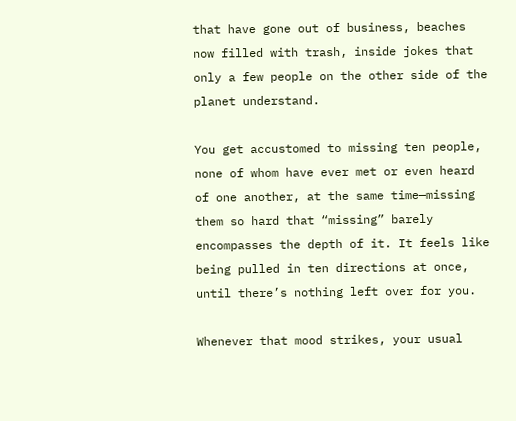that have gone out of business, beaches now filled with trash, inside jokes that only a few people on the other side of the planet understand.

You get accustomed to missing ten people, none of whom have ever met or even heard of one another, at the same time—missing them so hard that “missing” barely encompasses the depth of it. It feels like being pulled in ten directions at once, until there’s nothing left over for you.

Whenever that mood strikes, your usual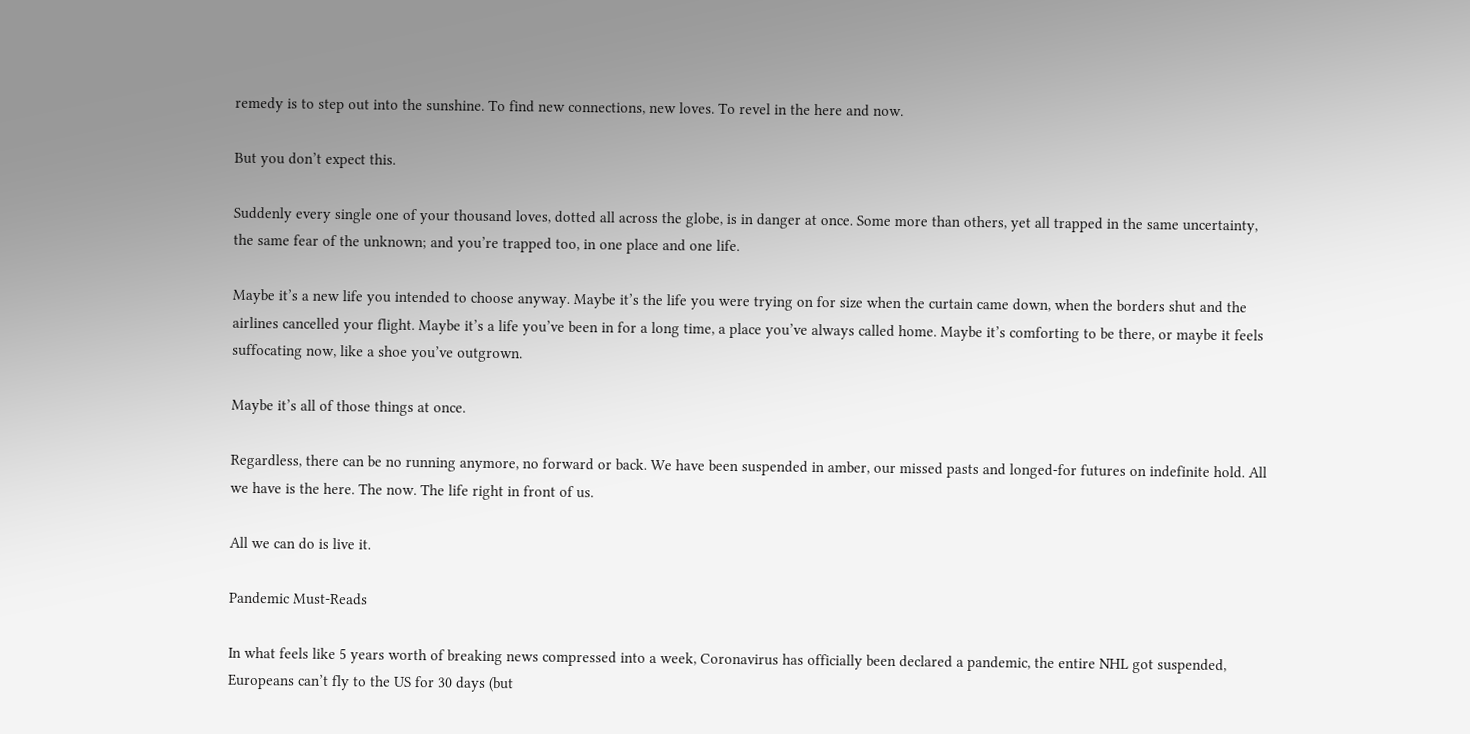remedy is to step out into the sunshine. To find new connections, new loves. To revel in the here and now.

But you don’t expect this.

Suddenly every single one of your thousand loves, dotted all across the globe, is in danger at once. Some more than others, yet all trapped in the same uncertainty, the same fear of the unknown; and you’re trapped too, in one place and one life.

Maybe it’s a new life you intended to choose anyway. Maybe it’s the life you were trying on for size when the curtain came down, when the borders shut and the airlines cancelled your flight. Maybe it’s a life you’ve been in for a long time, a place you’ve always called home. Maybe it’s comforting to be there, or maybe it feels suffocating now, like a shoe you’ve outgrown.

Maybe it’s all of those things at once.

Regardless, there can be no running anymore, no forward or back. We have been suspended in amber, our missed pasts and longed-for futures on indefinite hold. All we have is the here. The now. The life right in front of us.

All we can do is live it.

Pandemic Must-Reads

In what feels like 5 years worth of breaking news compressed into a week, Coronavirus has officially been declared a pandemic, the entire NHL got suspended, Europeans can’t fly to the US for 30 days (but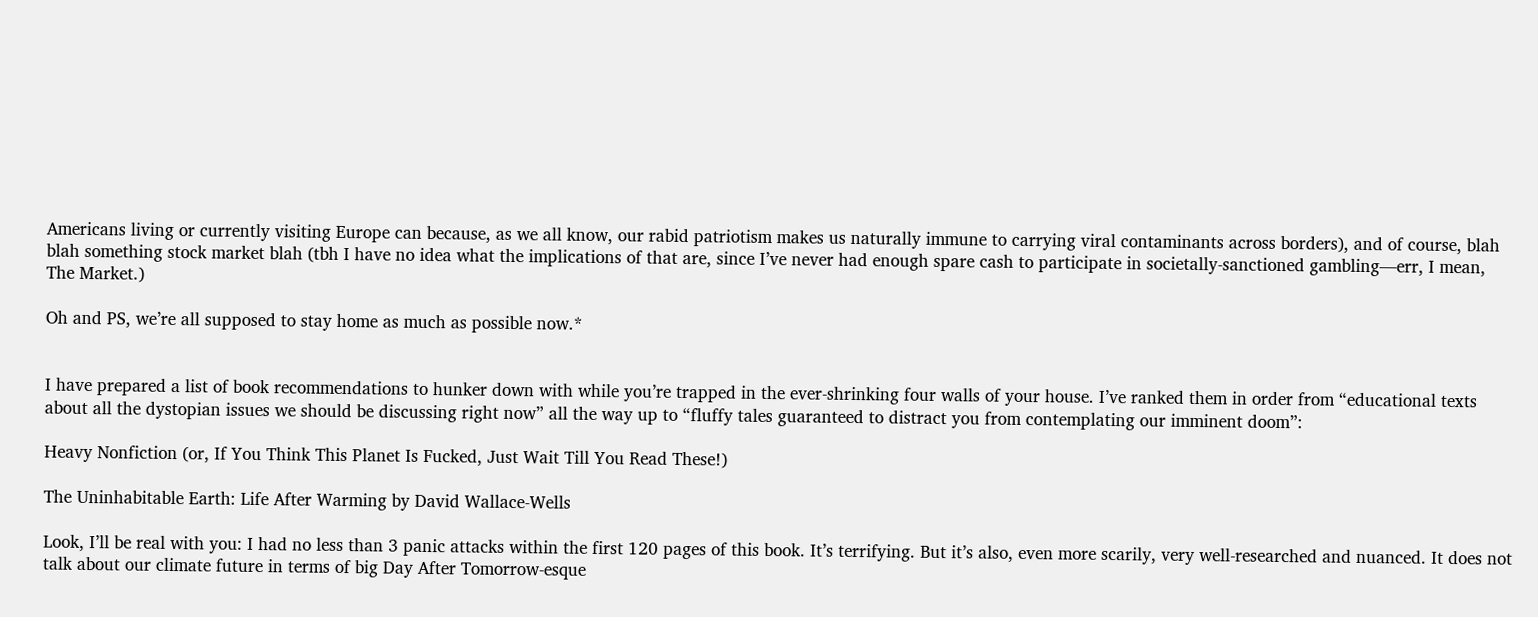Americans living or currently visiting Europe can because, as we all know, our rabid patriotism makes us naturally immune to carrying viral contaminants across borders), and of course, blah blah something stock market blah (tbh I have no idea what the implications of that are, since I’ve never had enough spare cash to participate in societally-sanctioned gambling—err, I mean, The Market.)

Oh and PS, we’re all supposed to stay home as much as possible now.*


I have prepared a list of book recommendations to hunker down with while you’re trapped in the ever-shrinking four walls of your house. I’ve ranked them in order from “educational texts about all the dystopian issues we should be discussing right now” all the way up to “fluffy tales guaranteed to distract you from contemplating our imminent doom”:

Heavy Nonfiction (or, If You Think This Planet Is Fucked, Just Wait Till You Read These!)

The Uninhabitable Earth: Life After Warming by David Wallace-Wells

Look, I’ll be real with you: I had no less than 3 panic attacks within the first 120 pages of this book. It’s terrifying. But it’s also, even more scarily, very well-researched and nuanced. It does not talk about our climate future in terms of big Day After Tomorrow-esque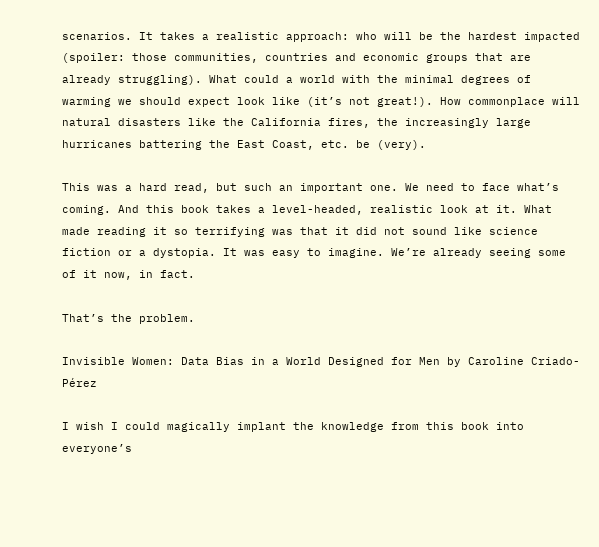scenarios. It takes a realistic approach: who will be the hardest impacted (spoiler: those communities, countries and economic groups that are already struggling). What could a world with the minimal degrees of warming we should expect look like (it’s not great!). How commonplace will natural disasters like the California fires, the increasingly large hurricanes battering the East Coast, etc. be (very).

This was a hard read, but such an important one. We need to face what’s coming. And this book takes a level-headed, realistic look at it. What made reading it so terrifying was that it did not sound like science fiction or a dystopia. It was easy to imagine. We’re already seeing some of it now, in fact.

That’s the problem.

Invisible Women: Data Bias in a World Designed for Men by Caroline Criado-Pérez

I wish I could magically implant the knowledge from this book into everyone’s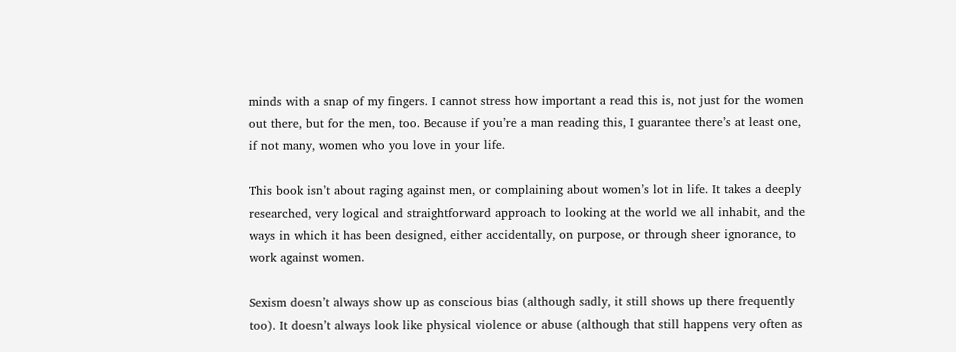minds with a snap of my fingers. I cannot stress how important a read this is, not just for the women out there, but for the men, too. Because if you’re a man reading this, I guarantee there’s at least one, if not many, women who you love in your life.

This book isn’t about raging against men, or complaining about women’s lot in life. It takes a deeply researched, very logical and straightforward approach to looking at the world we all inhabit, and the ways in which it has been designed, either accidentally, on purpose, or through sheer ignorance, to work against women.

Sexism doesn’t always show up as conscious bias (although sadly, it still shows up there frequently too). It doesn’t always look like physical violence or abuse (although that still happens very often as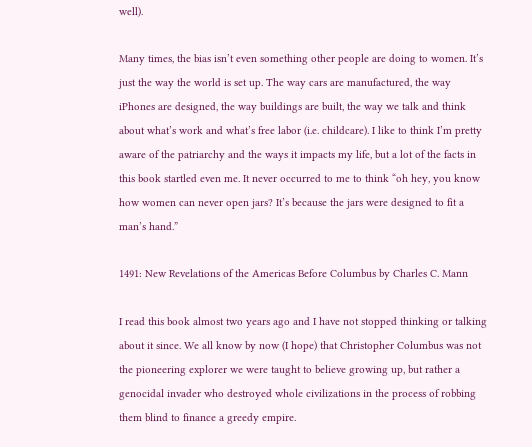well).

Many times, the bias isn’t even something other people are doing to women. It’s just the way the world is set up. The way cars are manufactured, the way iPhones are designed, the way buildings are built, the way we talk and think about what’s work and what’s free labor (i.e. childcare). I like to think I’m pretty aware of the patriarchy and the ways it impacts my life, but a lot of the facts in this book startled even me. It never occurred to me to think “oh hey, you know how women can never open jars? It’s because the jars were designed to fit a man’s hand.”

1491: New Revelations of the Americas Before Columbus by Charles C. Mann

I read this book almost two years ago and I have not stopped thinking or talking about it since. We all know by now (I hope) that Christopher Columbus was not the pioneering explorer we were taught to believe growing up, but rather a genocidal invader who destroyed whole civilizations in the process of robbing them blind to finance a greedy empire.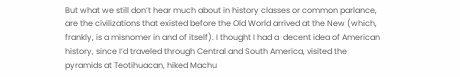But what we still don’t hear much about in history classes or common parlance, are the civilizations that existed before the Old World arrived at the New (which, frankly, is a misnomer in and of itself). I thought I had a  decent idea of American history, since I’d traveled through Central and South America, visited the pyramids at Teotihuacan, hiked Machu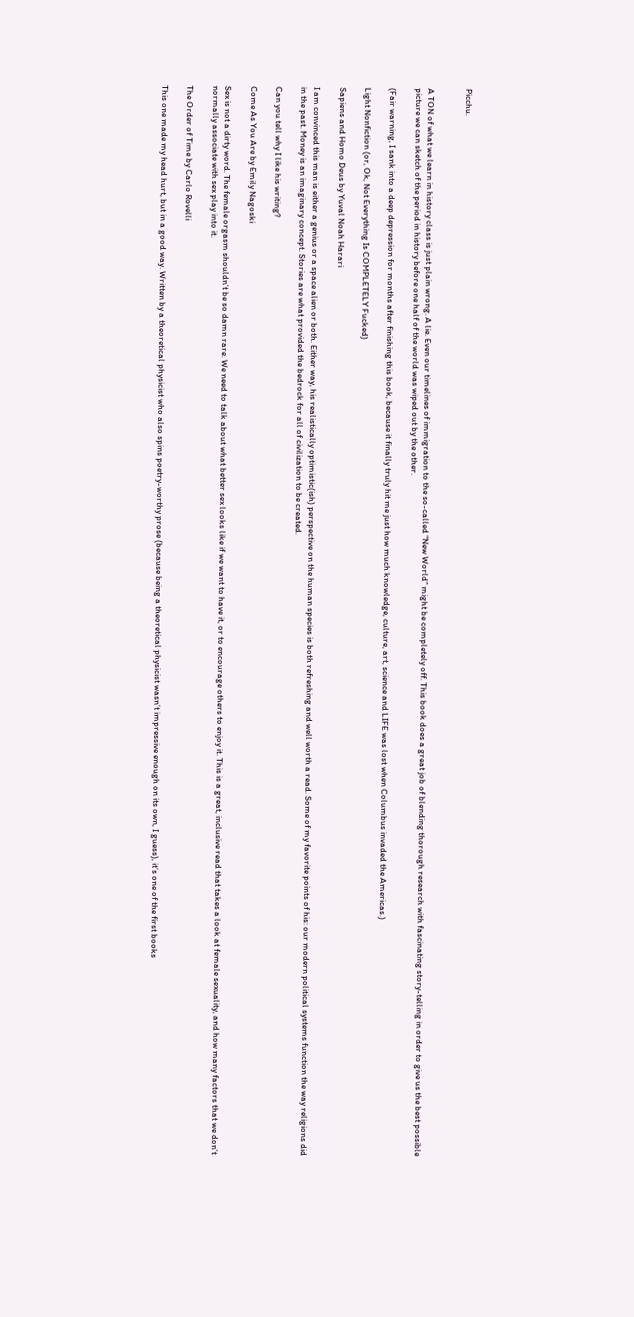Picchu.


A TON of what we learn in history class is just plain wrong. A lie. Even our timelines of immigration to the so-called “New World” might be completely off. This book does a great job of blending thorough research with fascinating story-telling in order to give us the best possible picture we can sketch of the period in history before one half of the world was wiped out by the other.

(Fair warning, I sank into a deep depression for months after finishing this book, because it finally truly hit me just how much knowledge, culture, art, science and LIFE was lost when Columbus invaded the Americas.)

Light Nonfiction (or, Ok, Not Everything Is COMPLETELY Fucked)

Sapiens and Homo Deus by Yuval Noah Harari

I am convinced this man is either a genius or a space alien or both. Either way, his realistically optimistic(ish) perspective on the human species is both refreshing and well worth a read. Some of my favorite points of his: our modern political systems function the way religions did in the past. Money is an imaginary concept. Stories are what provided the bedrock for all of civilization to be created.

Can you tell why I like his writing?

Come As You Are by Emily Nagoski

Sex is not a dirty word. The female orgasm shouldn’t be so damn rare. We need to talk about what better sex looks like if we want to have it, or to encourage others to enjoy it. This is a great, inclusive read that takes a look at female sexuality, and how many factors that we don’t normally associate with sex play into it.

The Order of Time by Carlo Rovelli

This one made my head hurt, but in a good way. Written by a theoretical physicist who also spins poetry-worthy prose (because being a theoretical physicist wasn’t impressive enough on its own, I guess), it’s one of the first books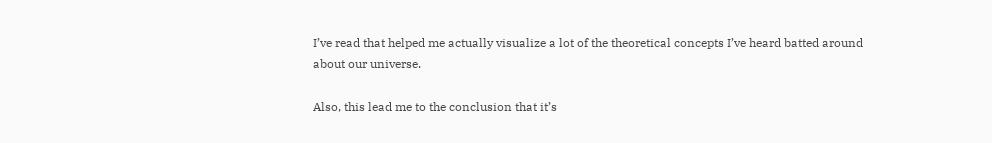I’ve read that helped me actually visualize a lot of the theoretical concepts I’ve heard batted around about our universe.

Also, this lead me to the conclusion that it’s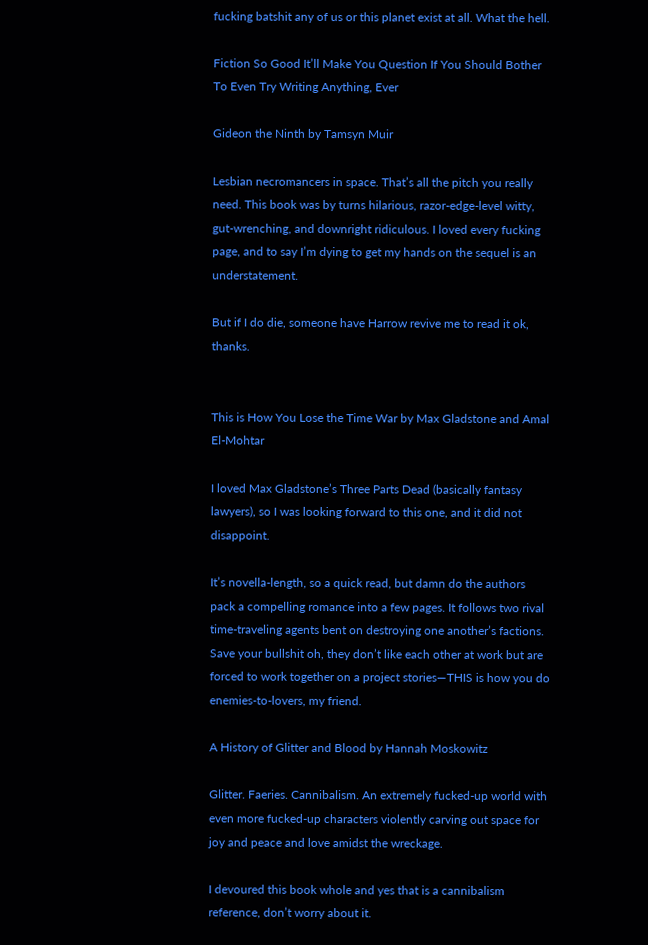fucking batshit any of us or this planet exist at all. What the hell.

Fiction So Good It’ll Make You Question If You Should Bother To Even Try Writing Anything, Ever

Gideon the Ninth by Tamsyn Muir

Lesbian necromancers in space. That’s all the pitch you really need. This book was by turns hilarious, razor-edge-level witty, gut-wrenching, and downright ridiculous. I loved every fucking page, and to say I’m dying to get my hands on the sequel is an understatement.

But if I do die, someone have Harrow revive me to read it ok, thanks.


This is How You Lose the Time War by Max Gladstone and Amal El-Mohtar

I loved Max Gladstone’s Three Parts Dead (basically fantasy lawyers), so I was looking forward to this one, and it did not disappoint.

It’s novella-length, so a quick read, but damn do the authors pack a compelling romance into a few pages. It follows two rival time-traveling agents bent on destroying one another’s factions. Save your bullshit oh, they don’t like each other at work but are forced to work together on a project stories—THIS is how you do enemies-to-lovers, my friend.

A History of Glitter and Blood by Hannah Moskowitz

Glitter. Faeries. Cannibalism. An extremely fucked-up world with even more fucked-up characters violently carving out space for joy and peace and love amidst the wreckage.

I devoured this book whole and yes that is a cannibalism reference, don’t worry about it.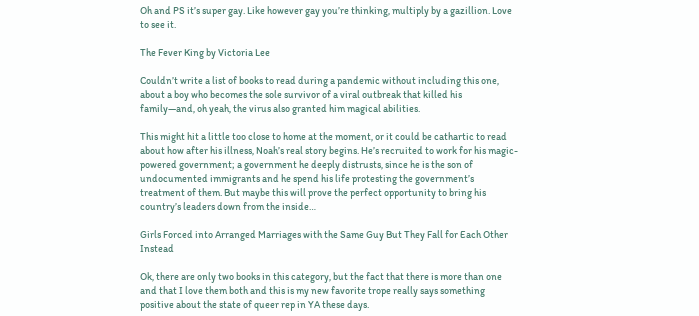Oh and PS it’s super gay. Like however gay you’re thinking, multiply by a gazillion. Love to see it.

The Fever King by Victoria Lee

Couldn’t write a list of books to read during a pandemic without including this one, about a boy who becomes the sole survivor of a viral outbreak that killed his family—and, oh yeah, the virus also granted him magical abilities.

This might hit a little too close to home at the moment, or it could be cathartic to read about how after his illness, Noah’s real story begins. He’s recruited to work for his magic-powered government; a government he deeply distrusts, since he is the son of undocumented immigrants and he spend his life protesting the government’s treatment of them. But maybe this will prove the perfect opportunity to bring his country’s leaders down from the inside…

Girls Forced into Arranged Marriages with the Same Guy But They Fall for Each Other Instead

Ok, there are only two books in this category, but the fact that there is more than one and that I love them both and this is my new favorite trope really says something positive about the state of queer rep in YA these days.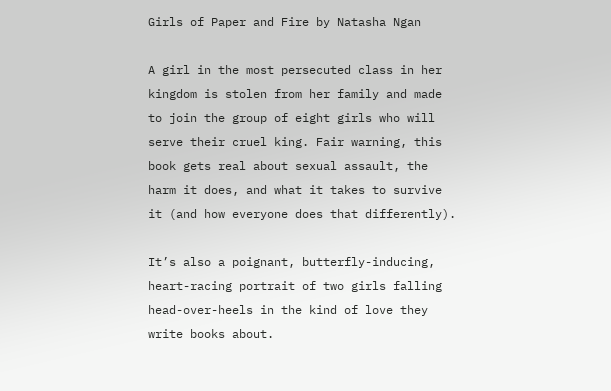Girls of Paper and Fire by Natasha Ngan

A girl in the most persecuted class in her kingdom is stolen from her family and made to join the group of eight girls who will serve their cruel king. Fair warning, this book gets real about sexual assault, the harm it does, and what it takes to survive it (and how everyone does that differently).

It’s also a poignant, butterfly-inducing, heart-racing portrait of two girls falling head-over-heels in the kind of love they write books about.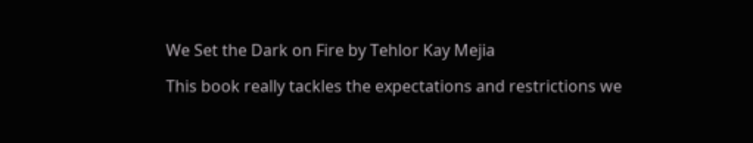We Set the Dark on Fire by Tehlor Kay Mejia

This book really tackles the expectations and restrictions we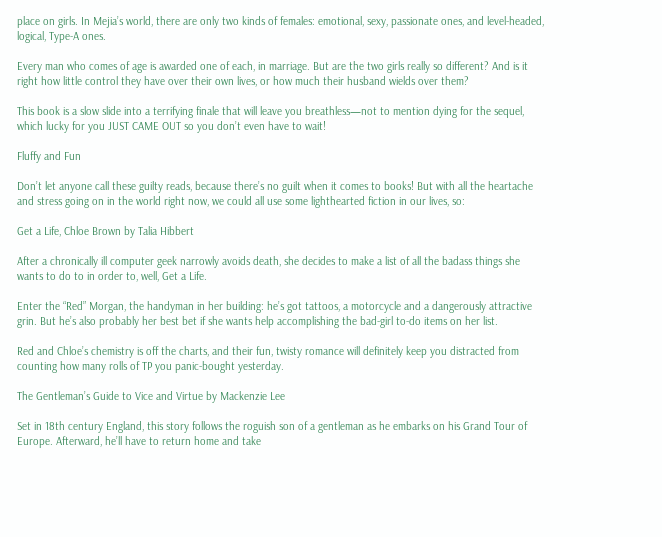place on girls. In Mejia’s world, there are only two kinds of females: emotional, sexy, passionate ones, and level-headed, logical, Type-A ones.

Every man who comes of age is awarded one of each, in marriage. But are the two girls really so different? And is it right how little control they have over their own lives, or how much their husband wields over them?

This book is a slow slide into a terrifying finale that will leave you breathless—not to mention dying for the sequel, which lucky for you JUST CAME OUT so you don’t even have to wait!

Fluffy and Fun

Don’t let anyone call these guilty reads, because there’s no guilt when it comes to books! But with all the heartache and stress going on in the world right now, we could all use some lighthearted fiction in our lives, so:

Get a Life, Chloe Brown by Talia Hibbert

After a chronically ill computer geek narrowly avoids death, she decides to make a list of all the badass things she wants to do to in order to, well, Get a Life.

Enter the “Red” Morgan, the handyman in her building: he’s got tattoos, a motorcycle and a dangerously attractive grin. But he’s also probably her best bet if she wants help accomplishing the bad-girl to-do items on her list.

Red and Chloe’s chemistry is off the charts, and their fun, twisty romance will definitely keep you distracted from counting how many rolls of TP you panic-bought yesterday.

The Gentleman’s Guide to Vice and Virtue by Mackenzie Lee

Set in 18th century England, this story follows the roguish son of a gentleman as he embarks on his Grand Tour of Europe. Afterward, he’ll have to return home and take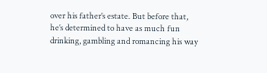over his father’s estate. But before that, he’s determined to have as much fun drinking, gambling and romancing his way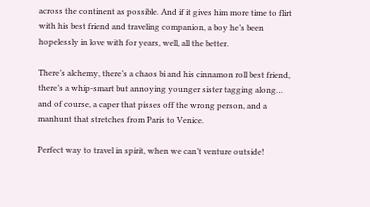across the continent as possible. And if it gives him more time to flirt with his best friend and traveling companion, a boy he’s been hopelessly in love with for years, well, all the better.

There’s alchemy, there’s a chaos bi and his cinnamon roll best friend, there’s a whip-smart but annoying younger sister tagging along… and of course, a caper that pisses off the wrong person, and a manhunt that stretches from Paris to Venice.

Perfect way to travel in spirit, when we can’t venture outside!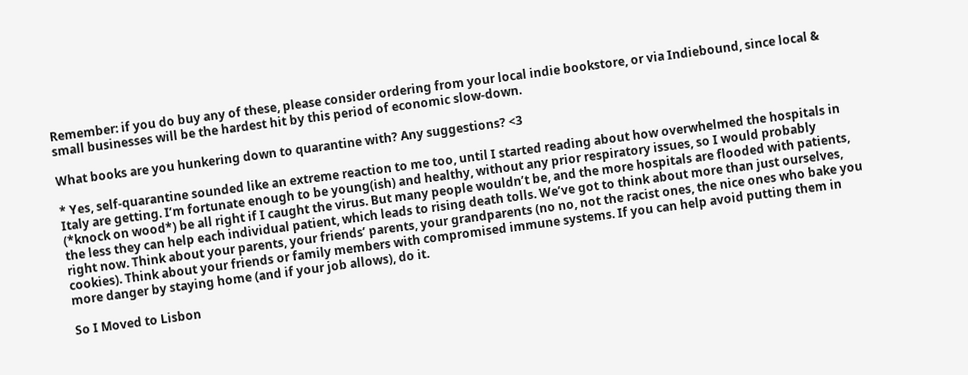Remember: if you do buy any of these, please consider ordering from your local indie bookstore, or via Indiebound, since local & small businesses will be the hardest hit by this period of economic slow-down.

What books are you hunkering down to quarantine with? Any suggestions? <3

* Yes, self-quarantine sounded like an extreme reaction to me too, until I started reading about how overwhelmed the hospitals in Italy are getting. I’m fortunate enough to be young(ish) and healthy, without any prior respiratory issues, so I would probably (*knock on wood*) be all right if I caught the virus. But many people wouldn’t be, and the more hospitals are flooded with patients, the less they can help each individual patient, which leads to rising death tolls. We’ve got to think about more than just ourselves, right now. Think about your parents, your friends’ parents, your grandparents (no no, not the racist ones, the nice ones who bake you cookies). Think about your friends or family members with compromised immune systems. If you can help avoid putting them in more danger by staying home (and if your job allows), do it.

So I Moved to Lisbon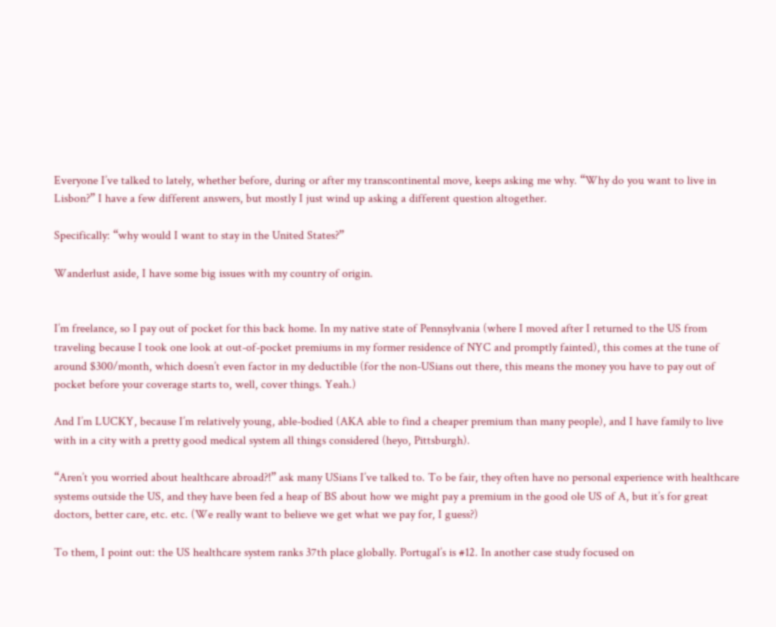Everyone I’ve talked to lately, whether before, during or after my transcontinental move, keeps asking me why. “Why do you want to live in Lisbon?” I have a few different answers, but mostly I just wind up asking a different question altogether.

Specifically: “why would I want to stay in the United States?”

Wanderlust aside, I have some big issues with my country of origin.


I’m freelance, so I pay out of pocket for this back home. In my native state of Pennsylvania (where I moved after I returned to the US from traveling because I took one look at out-of-pocket premiums in my former residence of NYC and promptly fainted), this comes at the tune of around $300/month, which doesn’t even factor in my deductible (for the non-USians out there, this means the money you have to pay out of pocket before your coverage starts to, well, cover things. Yeah.)

And I’m LUCKY, because I’m relatively young, able-bodied (AKA able to find a cheaper premium than many people), and I have family to live with in a city with a pretty good medical system all things considered (heyo, Pittsburgh).

“Aren’t you worried about healthcare abroad?!” ask many USians I’ve talked to. To be fair, they often have no personal experience with healthcare systems outside the US, and they have been fed a heap of BS about how we might pay a premium in the good ole US of A, but it’s for great doctors, better care, etc. etc. (We really want to believe we get what we pay for, I guess?)

To them, I point out: the US healthcare system ranks 37th place globally. Portugal’s is #12. In another case study focused on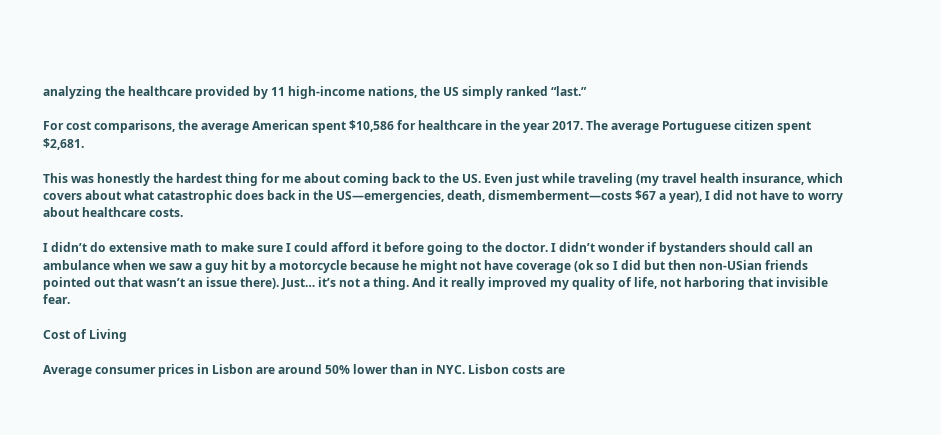analyzing the healthcare provided by 11 high-income nations, the US simply ranked “last.”

For cost comparisons, the average American spent $10,586 for healthcare in the year 2017. The average Portuguese citizen spent $2,681.

This was honestly the hardest thing for me about coming back to the US. Even just while traveling (my travel health insurance, which covers about what catastrophic does back in the US—emergencies, death, dismemberment—costs $67 a year), I did not have to worry about healthcare costs.

I didn’t do extensive math to make sure I could afford it before going to the doctor. I didn’t wonder if bystanders should call an ambulance when we saw a guy hit by a motorcycle because he might not have coverage (ok so I did but then non-USian friends pointed out that wasn’t an issue there). Just… it’s not a thing. And it really improved my quality of life, not harboring that invisible fear.

Cost of Living

Average consumer prices in Lisbon are around 50% lower than in NYC. Lisbon costs are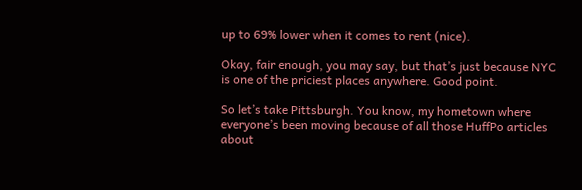up to 69% lower when it comes to rent (nice).

Okay, fair enough, you may say, but that’s just because NYC is one of the priciest places anywhere. Good point.

So let’s take Pittsburgh. You know, my hometown where everyone’s been moving because of all those HuffPo articles about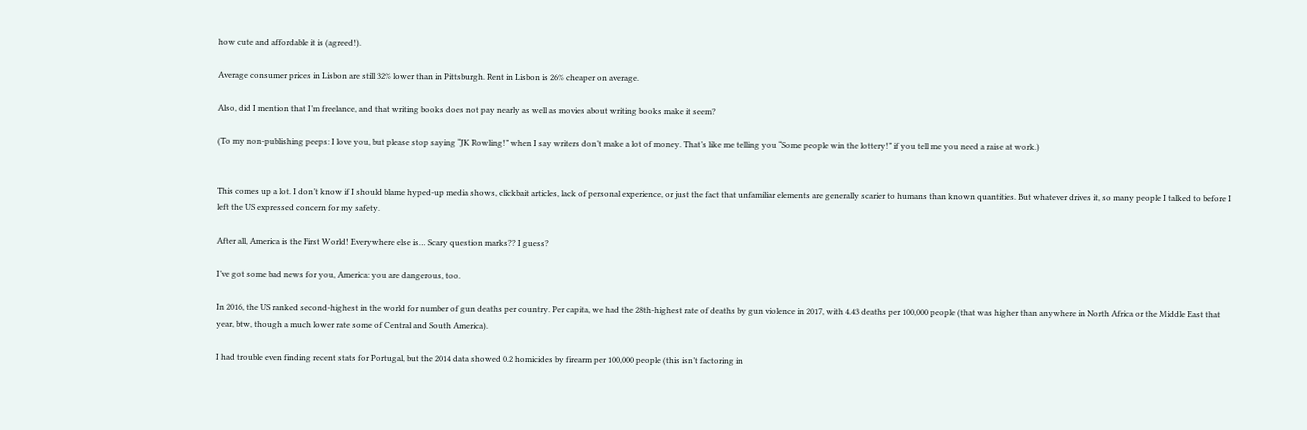how cute and affordable it is (agreed!).

Average consumer prices in Lisbon are still 32% lower than in Pittsburgh. Rent in Lisbon is 26% cheaper on average.

Also, did I mention that I’m freelance, and that writing books does not pay nearly as well as movies about writing books make it seem?

(To my non-publishing peeps: I love you, but please stop saying “JK Rowling!” when I say writers don’t make a lot of money. That’s like me telling you “Some people win the lottery!” if you tell me you need a raise at work.)


This comes up a lot. I don’t know if I should blame hyped-up media shows, clickbait articles, lack of personal experience, or just the fact that unfamiliar elements are generally scarier to humans than known quantities. But whatever drives it, so many people I talked to before I left the US expressed concern for my safety.

After all, America is the First World! Everywhere else is… Scary question marks?? I guess?

I’ve got some bad news for you, America: you are dangerous, too.

In 2016, the US ranked second-highest in the world for number of gun deaths per country. Per capita, we had the 28th-highest rate of deaths by gun violence in 2017, with 4.43 deaths per 100,000 people (that was higher than anywhere in North Africa or the Middle East that year, btw, though a much lower rate some of Central and South America).

I had trouble even finding recent stats for Portugal, but the 2014 data showed 0.2 homicides by firearm per 100,000 people (this isn’t factoring in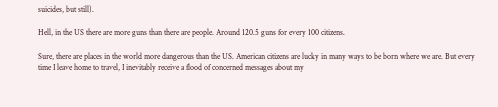suicides, but still).

Hell, in the US there are more guns than there are people. Around 120.5 guns for every 100 citizens.

Sure, there are places in the world more dangerous than the US. American citizens are lucky in many ways to be born where we are. But every time I leave home to travel, I inevitably receive a flood of concerned messages about my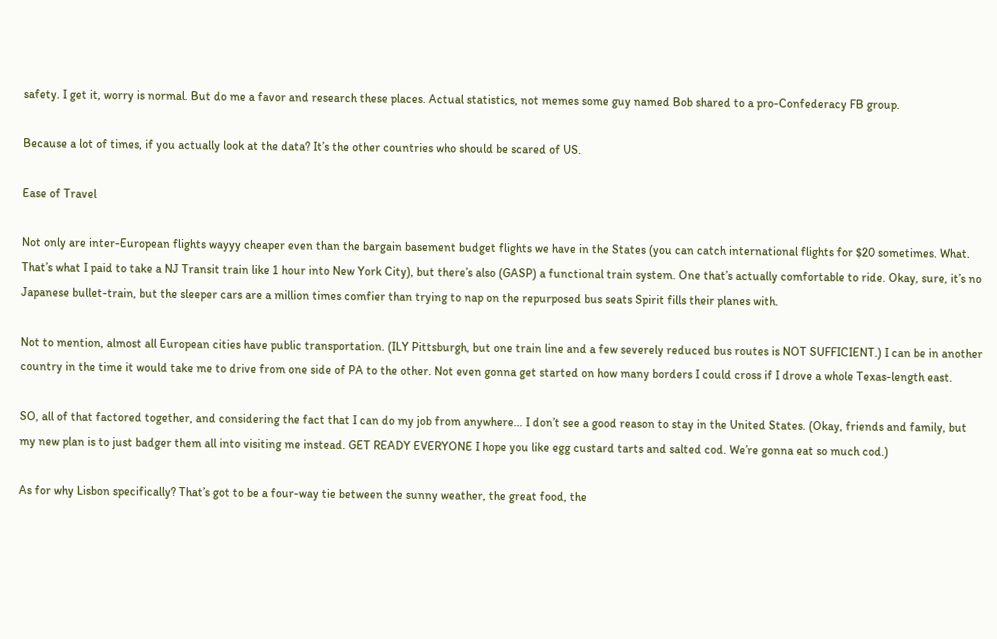safety. I get it, worry is normal. But do me a favor and research these places. Actual statistics, not memes some guy named Bob shared to a pro-Confederacy FB group.

Because a lot of times, if you actually look at the data? It’s the other countries who should be scared of US.

Ease of Travel

Not only are inter-European flights wayyy cheaper even than the bargain basement budget flights we have in the States (you can catch international flights for $20 sometimes. What. That’s what I paid to take a NJ Transit train like 1 hour into New York City), but there’s also (GASP) a functional train system. One that’s actually comfortable to ride. Okay, sure, it’s no Japanese bullet-train, but the sleeper cars are a million times comfier than trying to nap on the repurposed bus seats Spirit fills their planes with.

Not to mention, almost all European cities have public transportation. (ILY Pittsburgh, but one train line and a few severely reduced bus routes is NOT SUFFICIENT.) I can be in another country in the time it would take me to drive from one side of PA to the other. Not even gonna get started on how many borders I could cross if I drove a whole Texas-length east.

SO, all of that factored together, and considering the fact that I can do my job from anywhere… I don’t see a good reason to stay in the United States. (Okay, friends and family, but my new plan is to just badger them all into visiting me instead. GET READY EVERYONE I hope you like egg custard tarts and salted cod. We’re gonna eat so much cod.)

As for why Lisbon specifically? That’s got to be a four-way tie between the sunny weather, the great food, the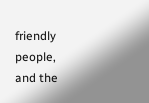friendly people, and the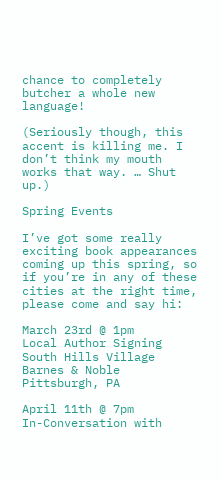chance to completely butcher a whole new language!

(Seriously though, this accent is killing me. I don’t think my mouth works that way. … Shut up.)

Spring Events

I’ve got some really exciting book appearances coming up this spring, so if you’re in any of these cities at the right time, please come and say hi:

March 23rd @ 1pm
Local Author Signing
South Hills Village Barnes & Noble
Pittsburgh, PA

April 11th @ 7pm
In-Conversation with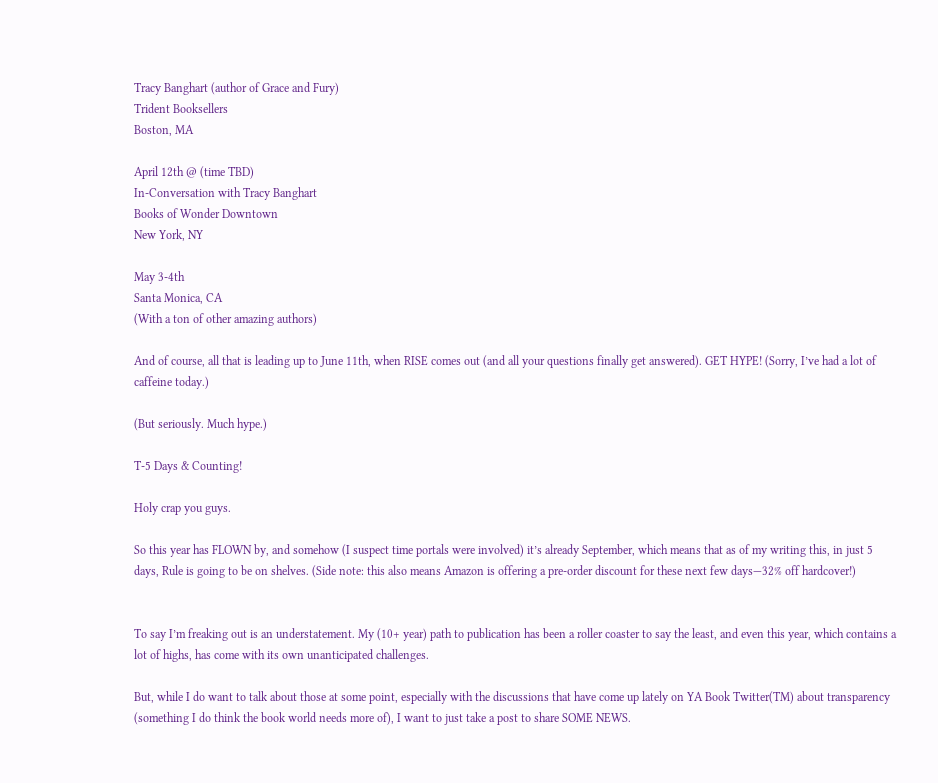Tracy Banghart (author of Grace and Fury)
Trident Booksellers
Boston, MA

April 12th @ (time TBD)
In-Conversation with Tracy Banghart
Books of Wonder Downtown
New York, NY

May 3-4th
Santa Monica, CA
(With a ton of other amazing authors)

And of course, all that is leading up to June 11th, when RISE comes out (and all your questions finally get answered). GET HYPE! (Sorry, I’ve had a lot of caffeine today.)

(But seriously. Much hype.)

T-5 Days & Counting!

Holy crap you guys.

So this year has FLOWN by, and somehow (I suspect time portals were involved) it’s already September, which means that as of my writing this, in just 5 days, Rule is going to be on shelves. (Side note: this also means Amazon is offering a pre-order discount for these next few days—32% off hardcover!)


To say I’m freaking out is an understatement. My (10+ year) path to publication has been a roller coaster to say the least, and even this year, which contains a lot of highs, has come with its own unanticipated challenges.

But, while I do want to talk about those at some point, especially with the discussions that have come up lately on YA Book Twitter(TM) about transparency (something I do think the book world needs more of), I want to just take a post to share SOME NEWS.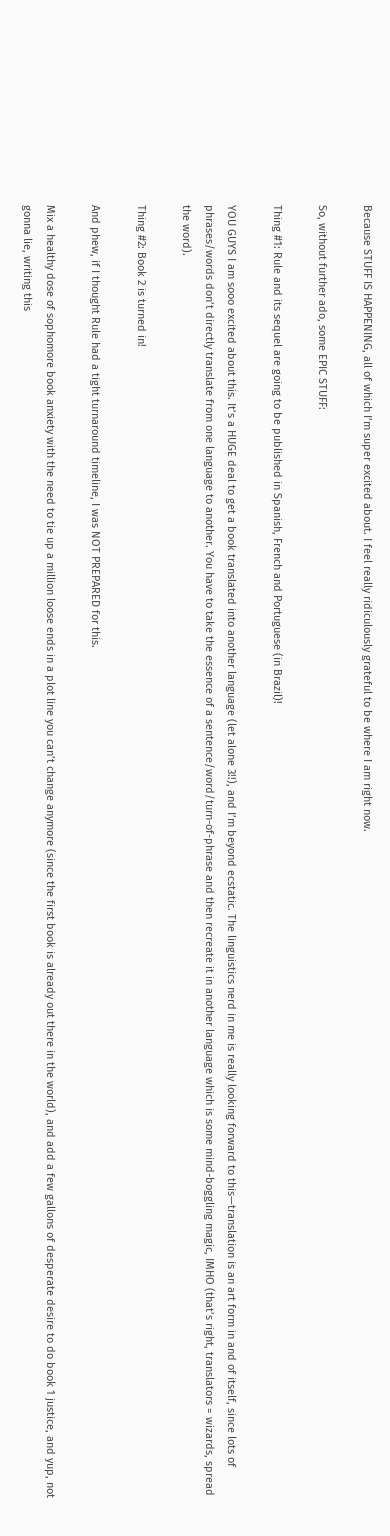Because STUFF IS HAPPENING, all of which I’m super excited about. I feel really ridiculously grateful to be where I am right now.

So, without further ado, some EPIC STUFF:

Thing #1: Rule and its sequel are going to be published in Spanish, French and Portuguese (in Brazil)!

YOU GUYS I am sooo excited about this. It’s a HUGE deal to get a book translated into another language (let alone 3!!), and I’m beyond ecstatic. The linguistics nerd in me is really looking forward to this—translation is an art form in and of itself, since lots of phrases/words don’t directly translate from one language to another. You have to take the essence of a sentence/word/turn-of-phrase and then recreate it in another language which is some mind-boggling magic, IMHO (that’s right, translators = wizards, spread the word).

Thing #2: Book 2 is turned in!

And phew, if I thought Rule had a tight turnaround timeline, I was NOT PREPARED for this.

Mix a healthy dose of sophomore book anxiety with the need to tie up a million loose ends in a plot line you can’t change anymore (since the first book is already out there in the world), and add a few gallons of desperate desire to do book 1 justice, and yup, not gonna lie, writing this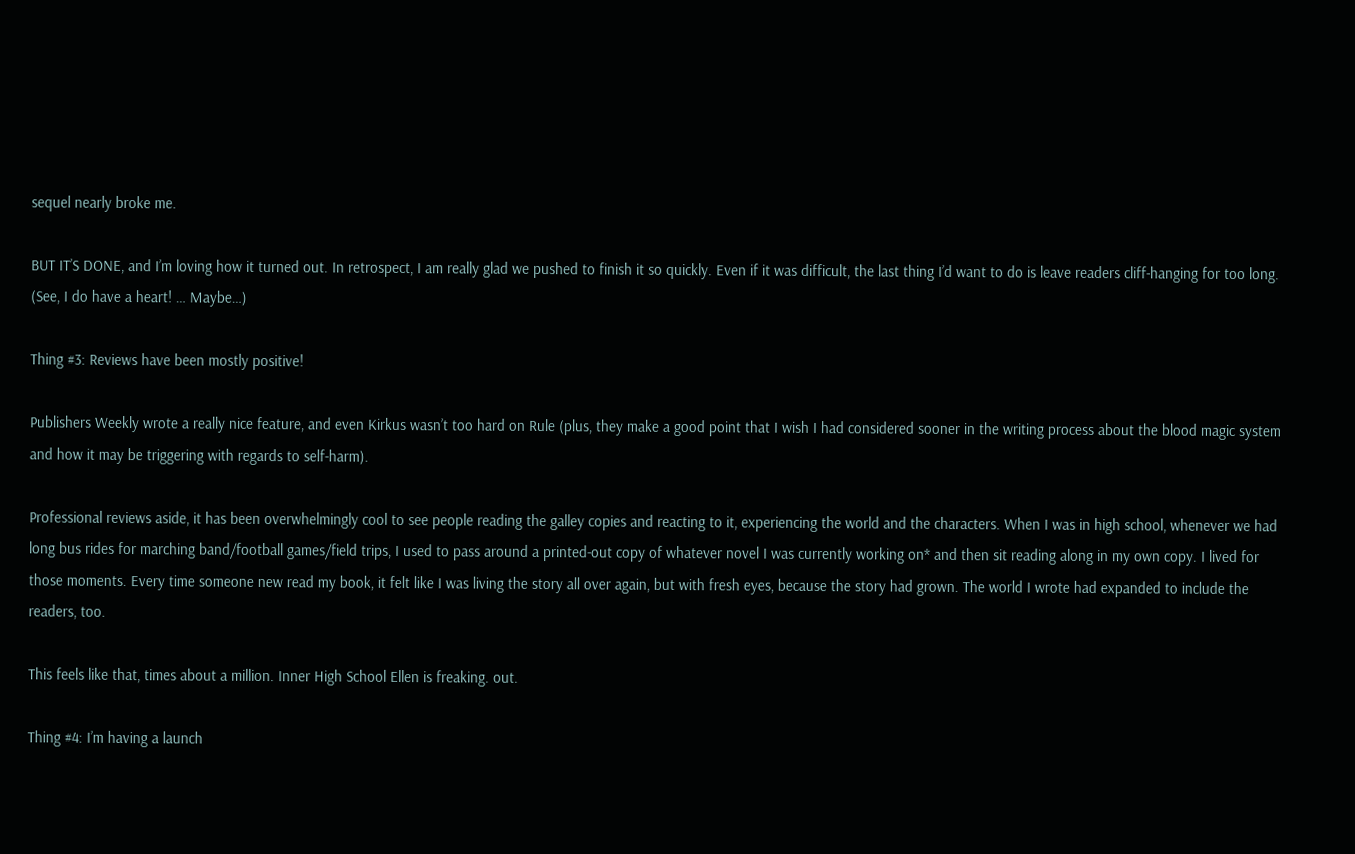sequel nearly broke me.

BUT IT’S DONE, and I’m loving how it turned out. In retrospect, I am really glad we pushed to finish it so quickly. Even if it was difficult, the last thing I’d want to do is leave readers cliff-hanging for too long. (See, I do have a heart! … Maybe…)

Thing #3: Reviews have been mostly positive!

Publishers Weekly wrote a really nice feature, and even Kirkus wasn’t too hard on Rule (plus, they make a good point that I wish I had considered sooner in the writing process about the blood magic system and how it may be triggering with regards to self-harm).

Professional reviews aside, it has been overwhelmingly cool to see people reading the galley copies and reacting to it, experiencing the world and the characters. When I was in high school, whenever we had long bus rides for marching band/football games/field trips, I used to pass around a printed-out copy of whatever novel I was currently working on* and then sit reading along in my own copy. I lived for those moments. Every time someone new read my book, it felt like I was living the story all over again, but with fresh eyes, because the story had grown. The world I wrote had expanded to include the readers, too.

This feels like that, times about a million. Inner High School Ellen is freaking. out.

Thing #4: I’m having a launch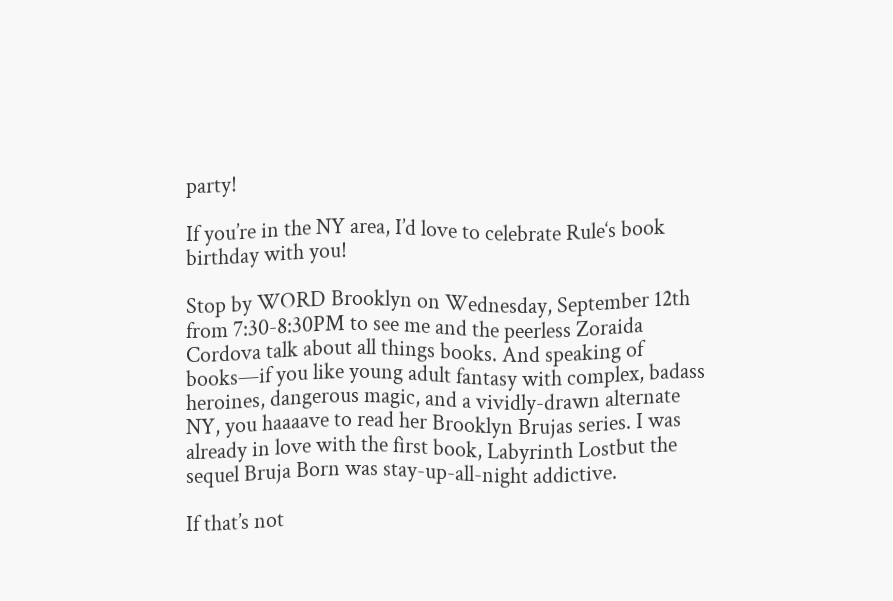party!

If you’re in the NY area, I’d love to celebrate Rule‘s book birthday with you!

Stop by WORD Brooklyn on Wednesday, September 12th from 7:30-8:30PM to see me and the peerless Zoraida Cordova talk about all things books. And speaking of books—if you like young adult fantasy with complex, badass heroines, dangerous magic, and a vividly-drawn alternate NY, you haaaave to read her Brooklyn Brujas series. I was already in love with the first book, Labyrinth Lostbut the sequel Bruja Born was stay-up-all-night addictive.

If that’s not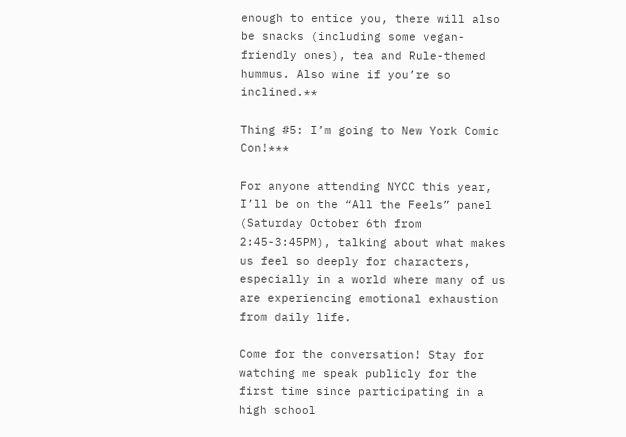enough to entice you, there will also be snacks (including some vegan-friendly ones), tea and Rule-themed hummus. Also wine if you’re so inclined.**

Thing #5: I’m going to New York Comic Con!***

For anyone attending NYCC this year, I’ll be on the “All the Feels” panel (Saturday October 6th from 2:45-3:45PM), talking about what makes us feel so deeply for characters, especially in a world where many of us are experiencing emotional exhaustion from daily life.

Come for the conversation! Stay for watching me speak publicly for the first time since participating in a high school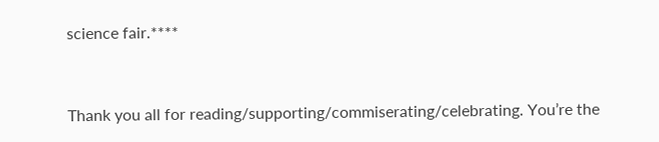science fair.****


Thank you all for reading/supporting/commiserating/celebrating. You’re the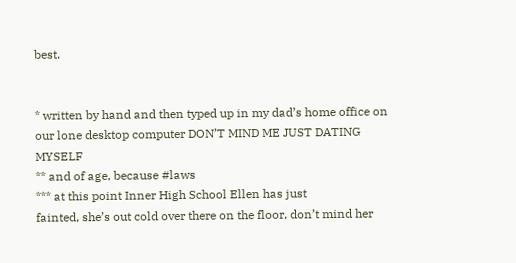best.


* written by hand and then typed up in my dad’s home office on our lone desktop computer DON’T MIND ME JUST DATING MYSELF
** and of age, because #laws
*** at this point Inner High School Ellen has just
fainted, she’s out cold over there on the floor, don’t mind her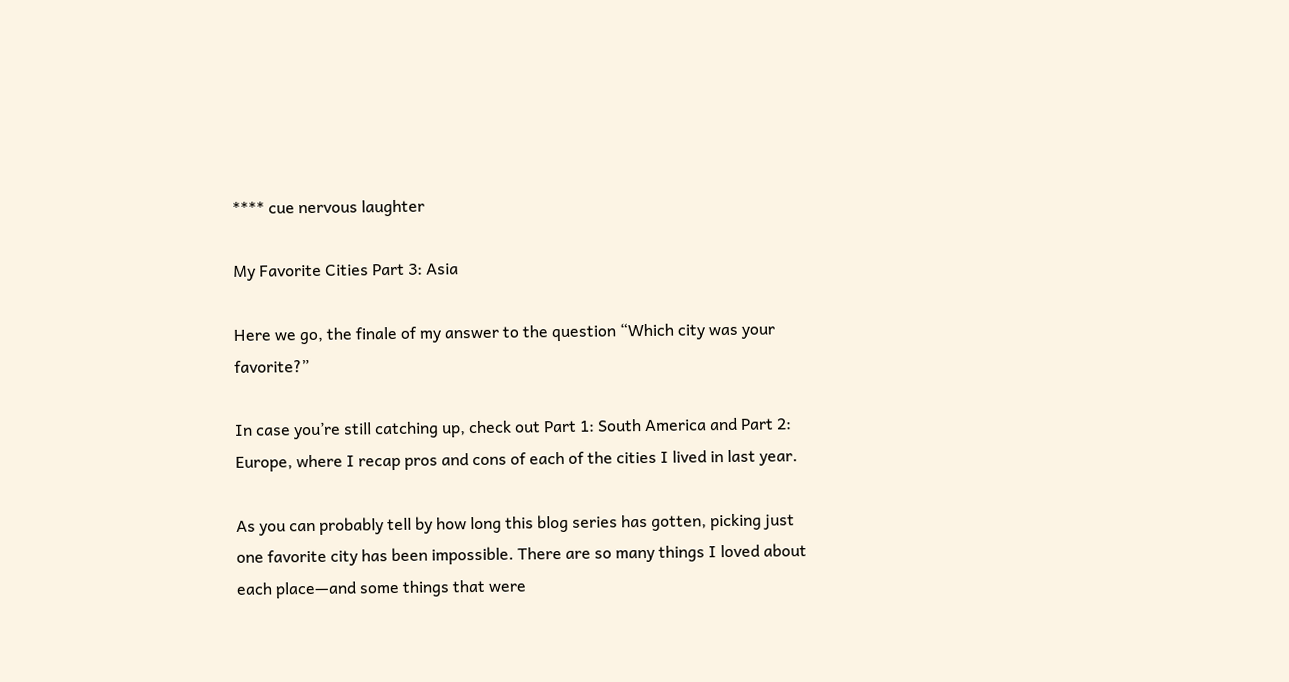**** cue nervous laughter

My Favorite Cities Part 3: Asia

Here we go, the finale of my answer to the question “Which city was your favorite?”

In case you’re still catching up, check out Part 1: South America and Part 2: Europe, where I recap pros and cons of each of the cities I lived in last year.

As you can probably tell by how long this blog series has gotten, picking just one favorite city has been impossible. There are so many things I loved about each place—and some things that were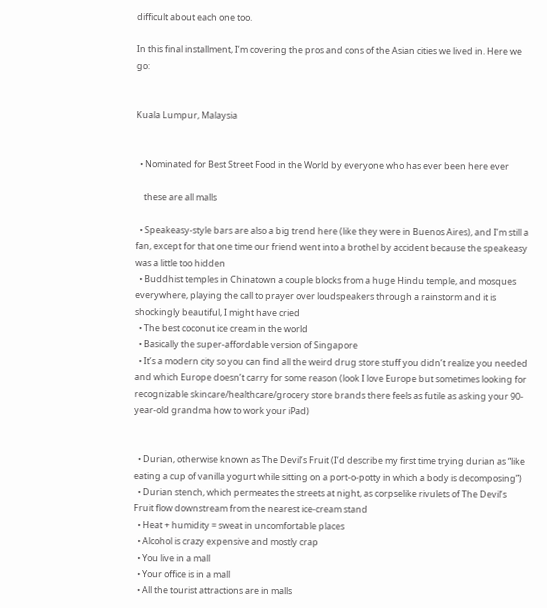difficult about each one too.

In this final installment, I’m covering the pros and cons of the Asian cities we lived in. Here we go:


Kuala Lumpur, Malaysia


  • Nominated for Best Street Food in the World by everyone who has ever been here ever

    these are all malls

  • Speakeasy-style bars are also a big trend here (like they were in Buenos Aires), and I’m still a fan, except for that one time our friend went into a brothel by accident because the speakeasy was a little too hidden
  • Buddhist temples in Chinatown a couple blocks from a huge Hindu temple, and mosques everywhere, playing the call to prayer over loudspeakers through a rainstorm and it is shockingly beautiful, I might have cried
  • The best coconut ice cream in the world
  • Basically the super-affordable version of Singapore
  • It’s a modern city so you can find all the weird drug store stuff you didn’t realize you needed and which Europe doesn’t carry for some reason (look I love Europe but sometimes looking for recognizable skincare/healthcare/grocery store brands there feels as futile as asking your 90-year-old grandma how to work your iPad)


  • Durian, otherwise known as The Devil’s Fruit (I’d describe my first time trying durian as “like eating a cup of vanilla yogurt while sitting on a port-o-potty in which a body is decomposing”)
  • Durian stench, which permeates the streets at night, as corpselike rivulets of The Devil’s Fruit flow downstream from the nearest ice-cream stand
  • Heat + humidity = sweat in uncomfortable places
  • Alcohol is crazy expensive and mostly crap
  • You live in a mall
  • Your office is in a mall
  • All the tourist attractions are in malls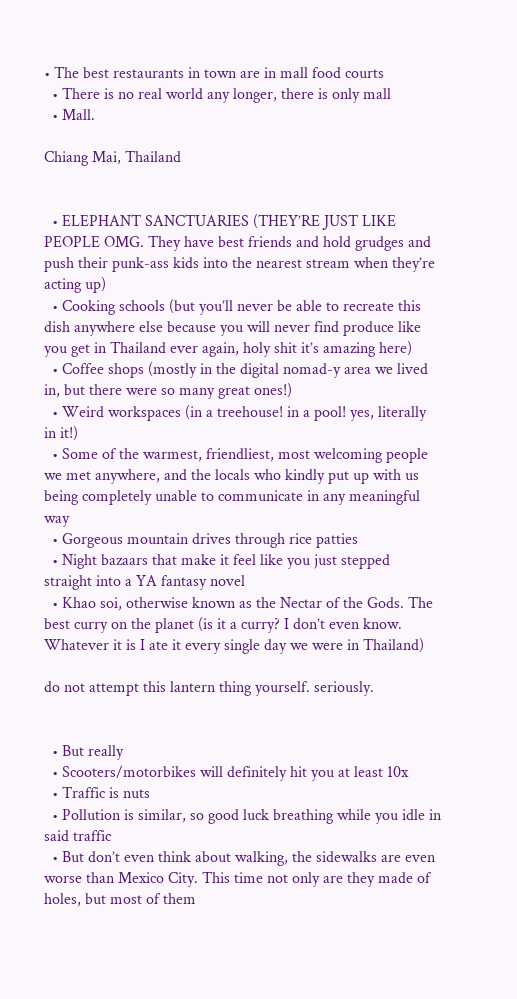• The best restaurants in town are in mall food courts
  • There is no real world any longer, there is only mall
  • Mall.

Chiang Mai, Thailand


  • ELEPHANT SANCTUARIES (THEY’RE JUST LIKE PEOPLE OMG. They have best friends and hold grudges and push their punk-ass kids into the nearest stream when they’re acting up)
  • Cooking schools (but you’ll never be able to recreate this dish anywhere else because you will never find produce like you get in Thailand ever again, holy shit it’s amazing here)
  • Coffee shops (mostly in the digital nomad-y area we lived in, but there were so many great ones!)
  • Weird workspaces (in a treehouse! in a pool! yes, literally in it!)
  • Some of the warmest, friendliest, most welcoming people we met anywhere, and the locals who kindly put up with us being completely unable to communicate in any meaningful way
  • Gorgeous mountain drives through rice patties
  • Night bazaars that make it feel like you just stepped straight into a YA fantasy novel
  • Khao soi, otherwise known as the Nectar of the Gods. The best curry on the planet (is it a curry? I don’t even know. Whatever it is I ate it every single day we were in Thailand)

do not attempt this lantern thing yourself. seriously.


  • But really
  • Scooters/motorbikes will definitely hit you at least 10x
  • Traffic is nuts
  • Pollution is similar, so good luck breathing while you idle in said traffic
  • But don’t even think about walking, the sidewalks are even worse than Mexico City. This time not only are they made of holes, but most of them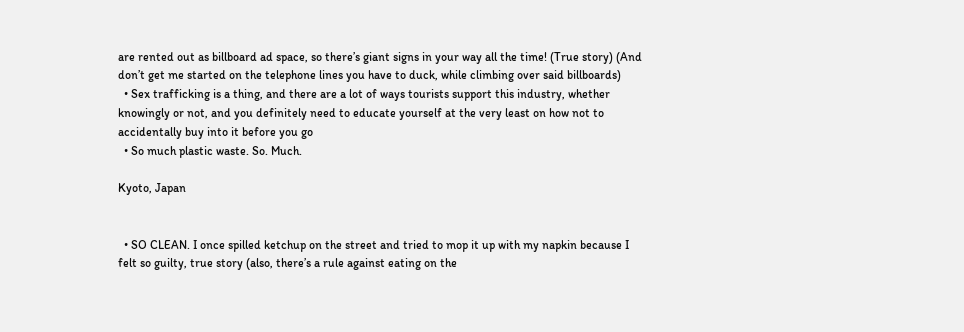are rented out as billboard ad space, so there’s giant signs in your way all the time! (True story) (And don’t get me started on the telephone lines you have to duck, while climbing over said billboards)
  • Sex trafficking is a thing, and there are a lot of ways tourists support this industry, whether knowingly or not, and you definitely need to educate yourself at the very least on how not to accidentally buy into it before you go
  • So much plastic waste. So. Much.

Kyoto, Japan


  • SO CLEAN. I once spilled ketchup on the street and tried to mop it up with my napkin because I felt so guilty, true story (also, there’s a rule against eating on the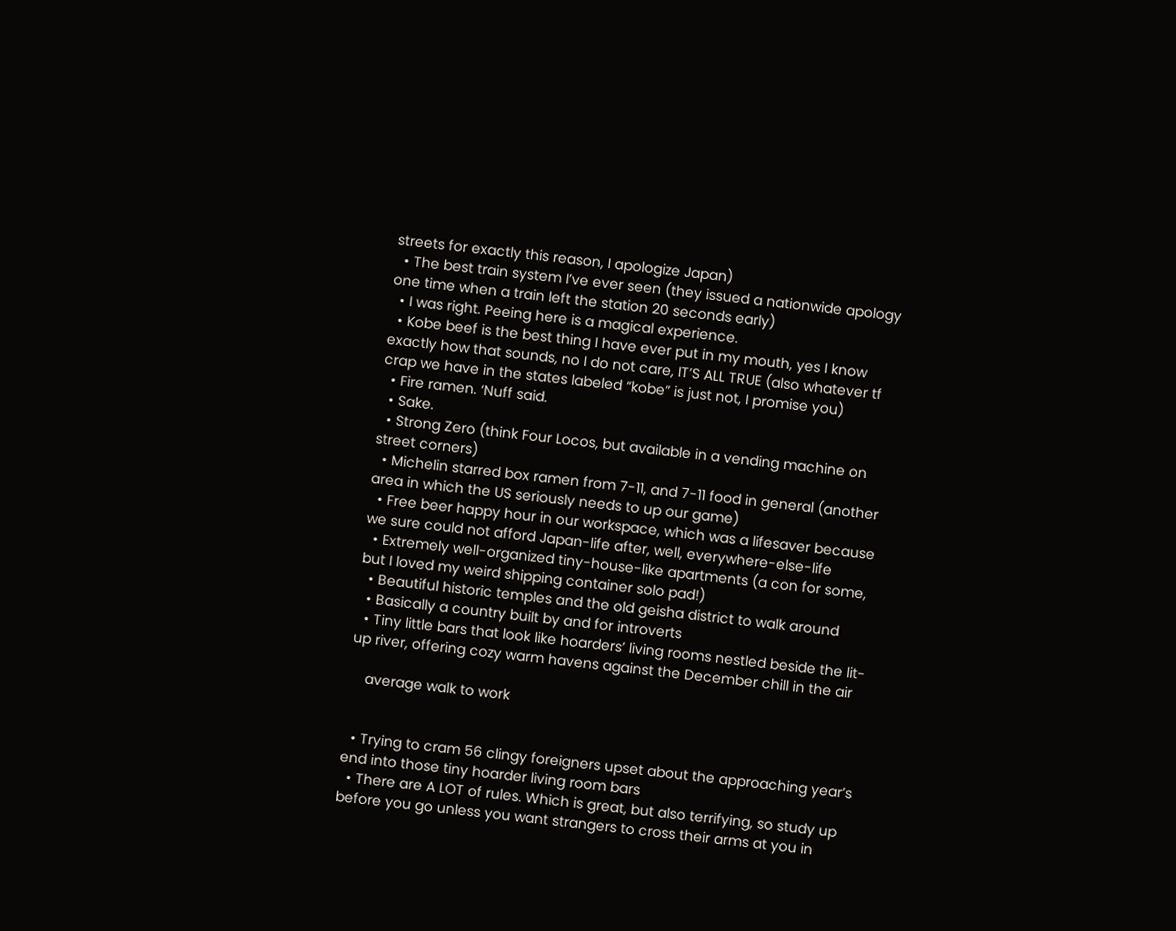streets for exactly this reason, I apologize Japan)
  • The best train system I’ve ever seen (they issued a nationwide apology one time when a train left the station 20 seconds early)
  • I was right. Peeing here is a magical experience.
  • Kobe beef is the best thing I have ever put in my mouth, yes I know exactly how that sounds, no I do not care, IT’S ALL TRUE (also whatever tf crap we have in the states labeled “kobe” is just not, I promise you)
  • Fire ramen. ‘Nuff said.
  • Sake.
  • Strong Zero (think Four Locos, but available in a vending machine on street corners)
  • Michelin starred box ramen from 7-11, and 7-11 food in general (another area in which the US seriously needs to up our game)
  • Free beer happy hour in our workspace, which was a lifesaver because we sure could not afford Japan-life after, well, everywhere-else-life
  • Extremely well-organized tiny-house-like apartments (a con for some, but I loved my weird shipping container solo pad!)
  • Beautiful historic temples and the old geisha district to walk around
  • Basically a country built by and for introverts
  • Tiny little bars that look like hoarders’ living rooms nestled beside the lit-up river, offering cozy warm havens against the December chill in the air

    average walk to work


  • Trying to cram 56 clingy foreigners upset about the approaching year’s end into those tiny hoarder living room bars
  • There are A LOT of rules. Which is great, but also terrifying, so study up before you go unless you want strangers to cross their arms at you in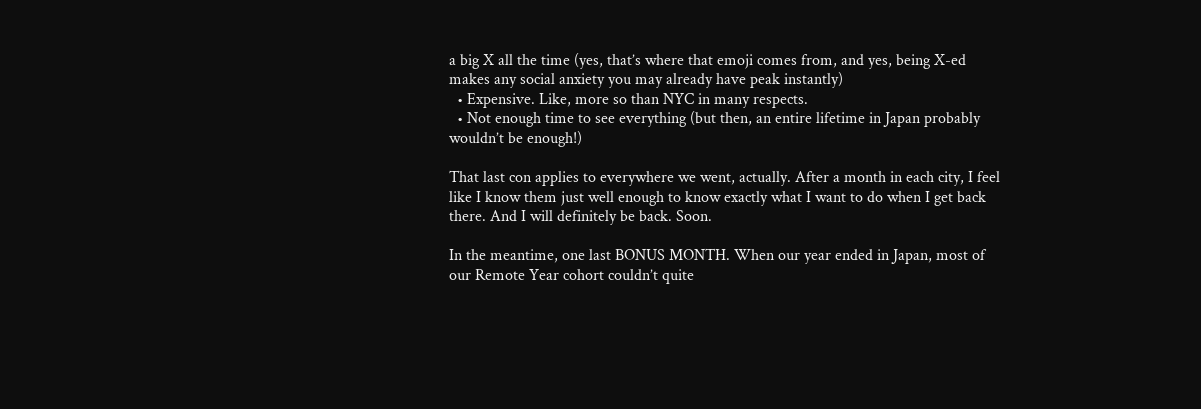a big X all the time (yes, that’s where that emoji comes from, and yes, being X-ed makes any social anxiety you may already have peak instantly)
  • Expensive. Like, more so than NYC in many respects.
  • Not enough time to see everything (but then, an entire lifetime in Japan probably wouldn’t be enough!)

That last con applies to everywhere we went, actually. After a month in each city, I feel like I know them just well enough to know exactly what I want to do when I get back there. And I will definitely be back. Soon.

In the meantime, one last BONUS MONTH. When our year ended in Japan, most of our Remote Year cohort couldn’t quite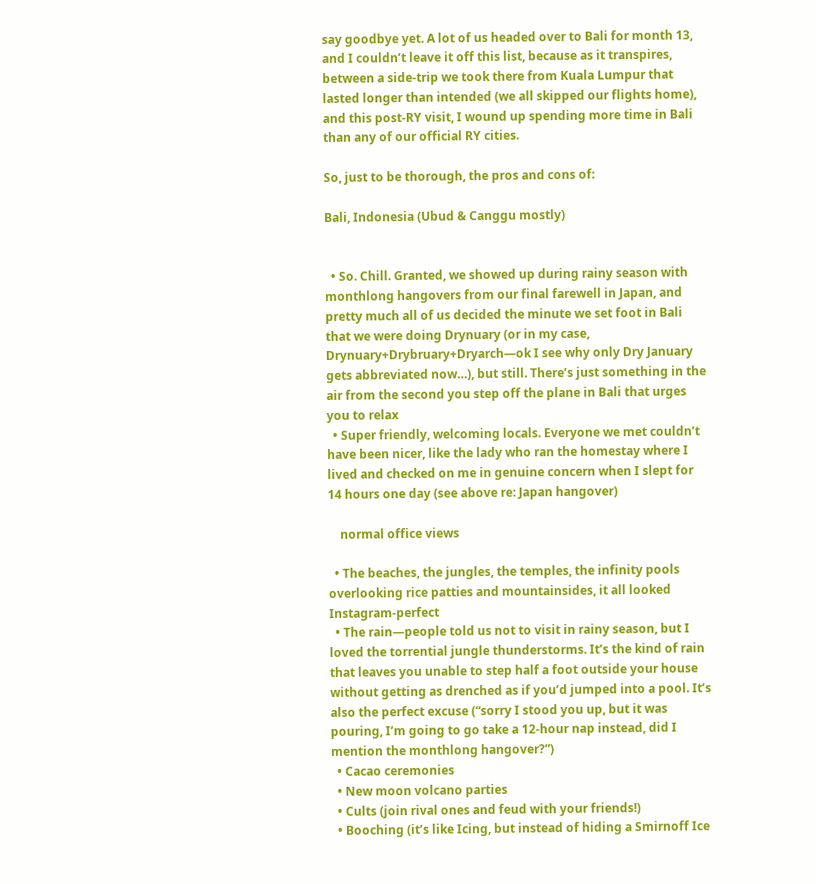say goodbye yet. A lot of us headed over to Bali for month 13, and I couldn’t leave it off this list, because as it transpires, between a side-trip we took there from Kuala Lumpur that lasted longer than intended (we all skipped our flights home), and this post-RY visit, I wound up spending more time in Bali than any of our official RY cities.

So, just to be thorough, the pros and cons of:

Bali, Indonesia (Ubud & Canggu mostly)


  • So. Chill. Granted, we showed up during rainy season with monthlong hangovers from our final farewell in Japan, and pretty much all of us decided the minute we set foot in Bali that we were doing Drynuary (or in my case, Drynuary+Drybruary+Dryarch—ok I see why only Dry January gets abbreviated now…), but still. There’s just something in the air from the second you step off the plane in Bali that urges you to relax
  • Super friendly, welcoming locals. Everyone we met couldn’t have been nicer, like the lady who ran the homestay where I lived and checked on me in genuine concern when I slept for 14 hours one day (see above re: Japan hangover)

    normal office views

  • The beaches, the jungles, the temples, the infinity pools overlooking rice patties and mountainsides, it all looked Instagram-perfect
  • The rain—people told us not to visit in rainy season, but I loved the torrential jungle thunderstorms. It’s the kind of rain that leaves you unable to step half a foot outside your house without getting as drenched as if you’d jumped into a pool. It’s also the perfect excuse (“sorry I stood you up, but it was pouring, I’m going to go take a 12-hour nap instead, did I mention the monthlong hangover?”)
  • Cacao ceremonies
  • New moon volcano parties
  • Cults (join rival ones and feud with your friends!)
  • Booching (it’s like Icing, but instead of hiding a Smirnoff Ice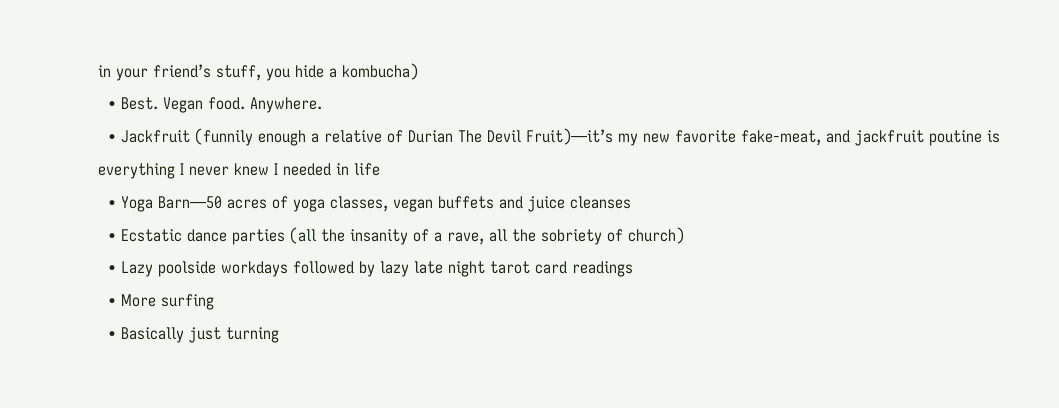in your friend’s stuff, you hide a kombucha)
  • Best. Vegan food. Anywhere.
  • Jackfruit (funnily enough a relative of Durian The Devil Fruit)—it’s my new favorite fake-meat, and jackfruit poutine is everything I never knew I needed in life
  • Yoga Barn—50 acres of yoga classes, vegan buffets and juice cleanses
  • Ecstatic dance parties (all the insanity of a rave, all the sobriety of church)
  • Lazy poolside workdays followed by lazy late night tarot card readings
  • More surfing
  • Basically just turning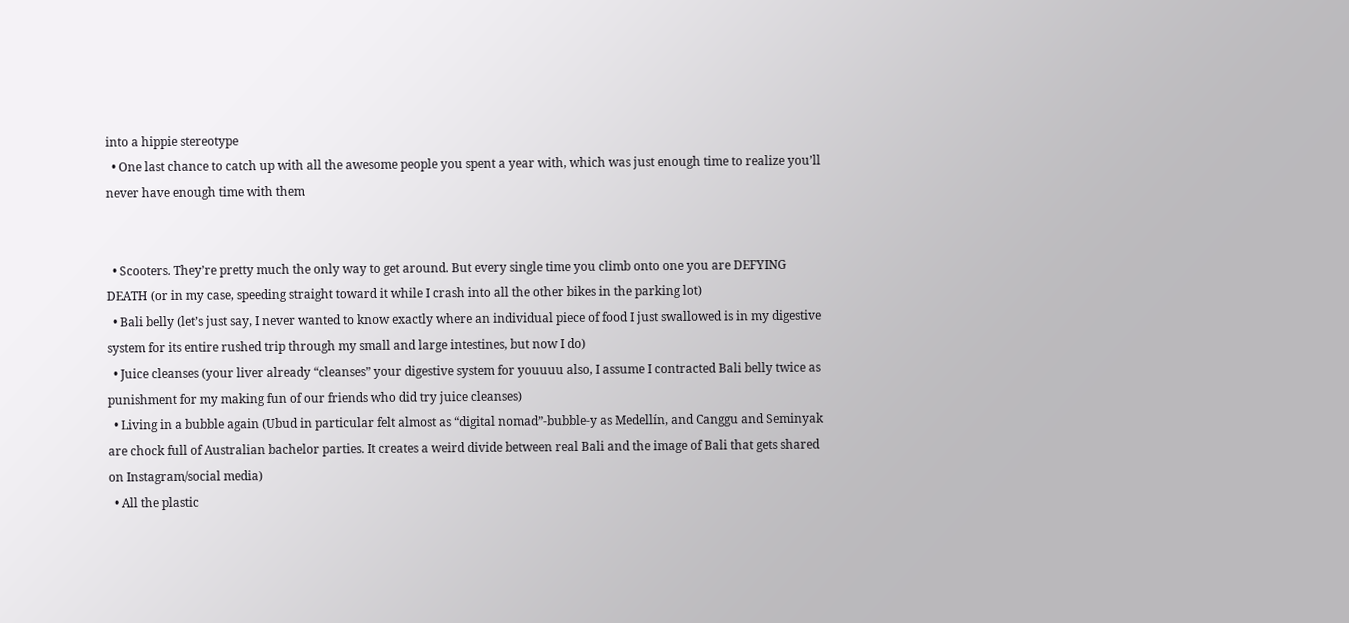into a hippie stereotype
  • One last chance to catch up with all the awesome people you spent a year with, which was just enough time to realize you’ll never have enough time with them


  • Scooters. They’re pretty much the only way to get around. But every single time you climb onto one you are DEFYING DEATH (or in my case, speeding straight toward it while I crash into all the other bikes in the parking lot)
  • Bali belly (let’s just say, I never wanted to know exactly where an individual piece of food I just swallowed is in my digestive system for its entire rushed trip through my small and large intestines, but now I do)
  • Juice cleanses (your liver already “cleanses” your digestive system for youuuu also, I assume I contracted Bali belly twice as punishment for my making fun of our friends who did try juice cleanses)
  • Living in a bubble again (Ubud in particular felt almost as “digital nomad”-bubble-y as Medellín, and Canggu and Seminyak are chock full of Australian bachelor parties. It creates a weird divide between real Bali and the image of Bali that gets shared on Instagram/social media)
  • All the plastic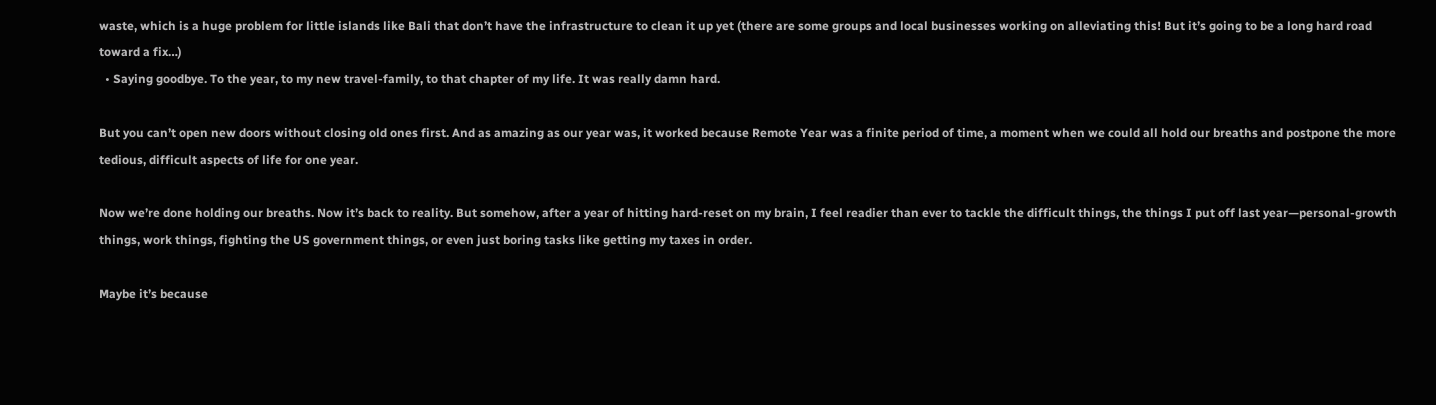waste, which is a huge problem for little islands like Bali that don’t have the infrastructure to clean it up yet (there are some groups and local businesses working on alleviating this! But it’s going to be a long hard road toward a fix…)
  • Saying goodbye. To the year, to my new travel-family, to that chapter of my life. It was really damn hard.

But you can’t open new doors without closing old ones first. And as amazing as our year was, it worked because Remote Year was a finite period of time, a moment when we could all hold our breaths and postpone the more tedious, difficult aspects of life for one year.

Now we’re done holding our breaths. Now it’s back to reality. But somehow, after a year of hitting hard-reset on my brain, I feel readier than ever to tackle the difficult things, the things I put off last year—personal-growth things, work things, fighting the US government things, or even just boring tasks like getting my taxes in order.

Maybe it’s because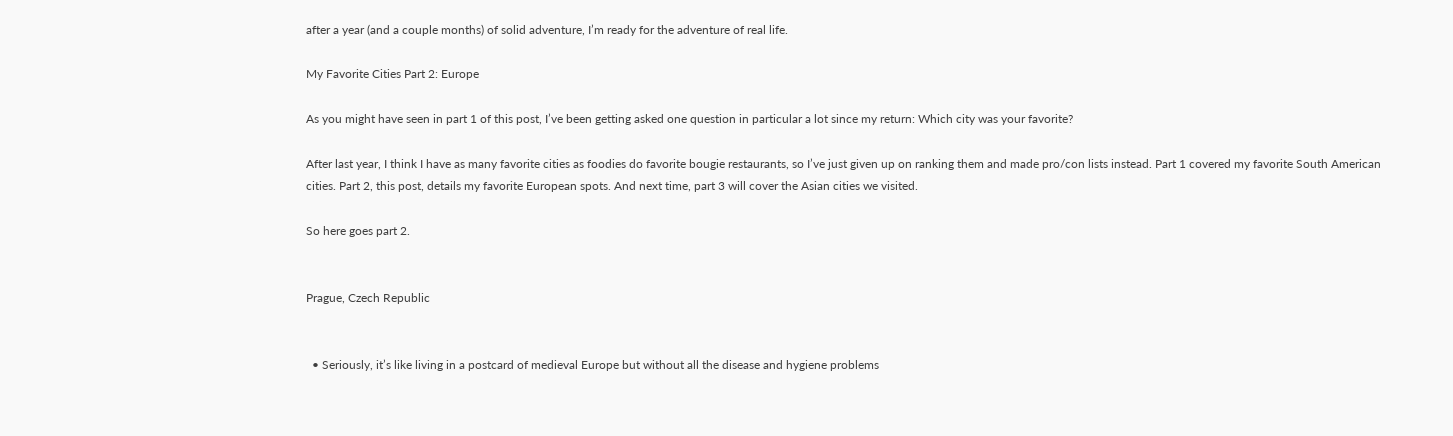after a year (and a couple months) of solid adventure, I’m ready for the adventure of real life.

My Favorite Cities Part 2: Europe

As you might have seen in part 1 of this post, I’ve been getting asked one question in particular a lot since my return: Which city was your favorite?

After last year, I think I have as many favorite cities as foodies do favorite bougie restaurants, so I’ve just given up on ranking them and made pro/con lists instead. Part 1 covered my favorite South American cities. Part 2, this post, details my favorite European spots. And next time, part 3 will cover the Asian cities we visited.

So here goes part 2.


Prague, Czech Republic


  • Seriously, it’s like living in a postcard of medieval Europe but without all the disease and hygiene problems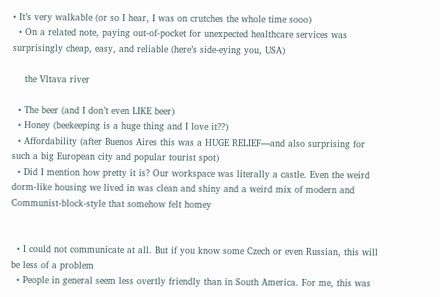• It’s very walkable (or so I hear, I was on crutches the whole time sooo)
  • On a related note, paying out-of-pocket for unexpected healthcare services was surprisingly cheap, easy, and reliable (here’s side-eying you, USA)

    the Vltava river

  • The beer (and I don’t even LIKE beer)
  • Honey (beekeeping is a huge thing and I love it??)
  • Affordability (after Buenos Aires this was a HUGE RELIEF—and also surprising for such a big European city and popular tourist spot)
  • Did I mention how pretty it is? Our workspace was literally a castle. Even the weird dorm-like housing we lived in was clean and shiny and a weird mix of modern and Communist-block-style that somehow felt homey


  • I could not communicate at all. But if you know some Czech or even Russian, this will be less of a problem
  • People in general seem less overtly friendly than in South America. For me, this was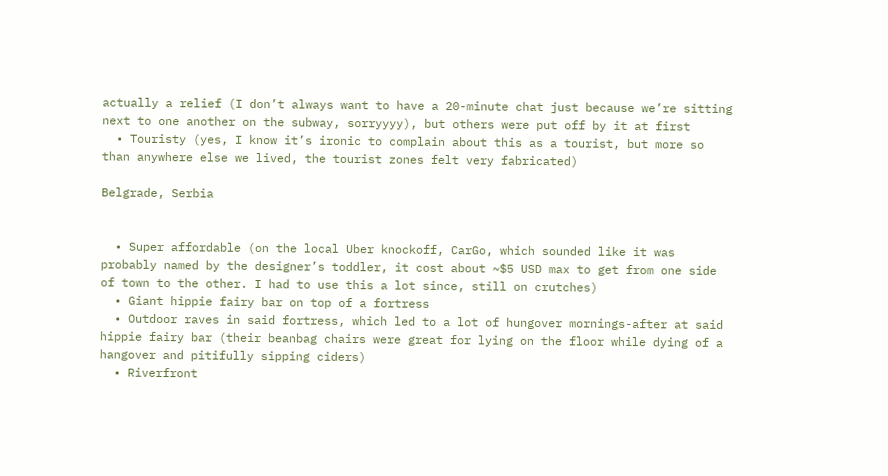actually a relief (I don’t always want to have a 20-minute chat just because we’re sitting next to one another on the subway, sorryyyy), but others were put off by it at first
  • Touristy (yes, I know it’s ironic to complain about this as a tourist, but more so than anywhere else we lived, the tourist zones felt very fabricated)

Belgrade, Serbia


  • Super affordable (on the local Uber knockoff, CarGo, which sounded like it was probably named by the designer’s toddler, it cost about ~$5 USD max to get from one side of town to the other. I had to use this a lot since, still on crutches)
  • Giant hippie fairy bar on top of a fortress
  • Outdoor raves in said fortress, which led to a lot of hungover mornings-after at said hippie fairy bar (their beanbag chairs were great for lying on the floor while dying of a hangover and pitifully sipping ciders)
  • Riverfront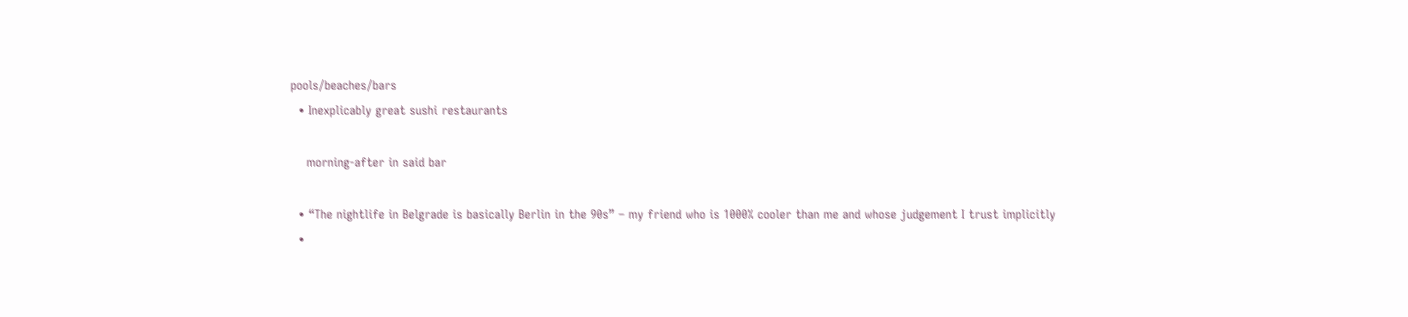pools/beaches/bars
  • Inexplicably great sushi restaurants

    morning-after in said bar

  • “The nightlife in Belgrade is basically Berlin in the 90s” – my friend who is 1000% cooler than me and whose judgement I trust implicitly
  •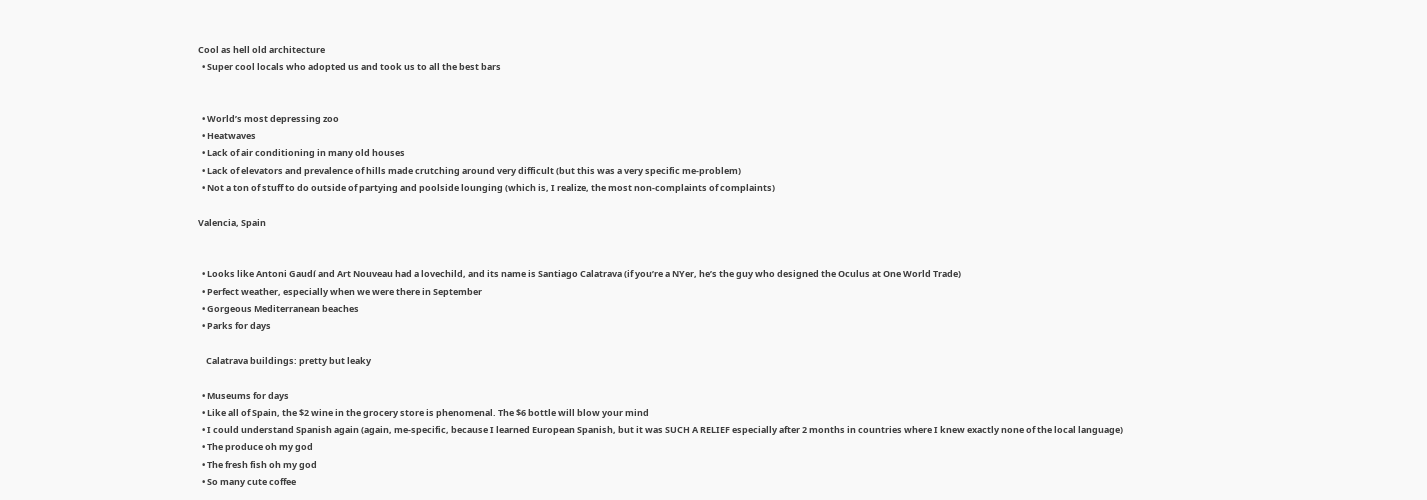Cool as hell old architecture
  • Super cool locals who adopted us and took us to all the best bars


  • World’s most depressing zoo
  • Heatwaves
  • Lack of air conditioning in many old houses
  • Lack of elevators and prevalence of hills made crutching around very difficult (but this was a very specific me-problem)
  • Not a ton of stuff to do outside of partying and poolside lounging (which is, I realize, the most non-complaints of complaints)

Valencia, Spain


  • Looks like Antoni Gaudí and Art Nouveau had a lovechild, and its name is Santiago Calatrava (if you’re a NYer, he’s the guy who designed the Oculus at One World Trade)
  • Perfect weather, especially when we were there in September
  • Gorgeous Mediterranean beaches
  • Parks for days

    Calatrava buildings: pretty but leaky

  • Museums for days
  • Like all of Spain, the $2 wine in the grocery store is phenomenal. The $6 bottle will blow your mind
  • I could understand Spanish again (again, me-specific, because I learned European Spanish, but it was SUCH A RELIEF especially after 2 months in countries where I knew exactly none of the local language)
  • The produce oh my god
  • The fresh fish oh my god
  • So many cute coffee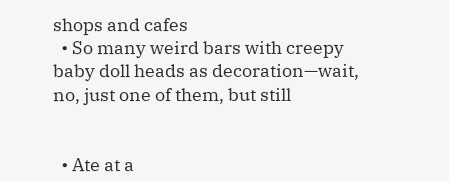shops and cafes
  • So many weird bars with creepy baby doll heads as decoration—wait, no, just one of them, but still


  • Ate at a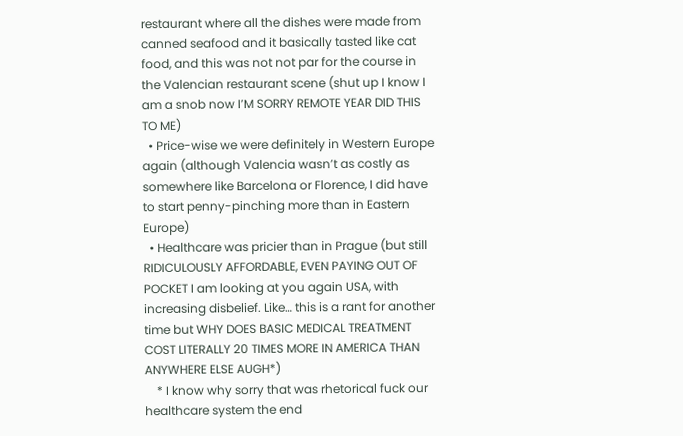restaurant where all the dishes were made from canned seafood and it basically tasted like cat food, and this was not not par for the course in the Valencian restaurant scene (shut up I know I am a snob now I’M SORRY REMOTE YEAR DID THIS TO ME)
  • Price-wise we were definitely in Western Europe again (although Valencia wasn’t as costly as somewhere like Barcelona or Florence, I did have to start penny-pinching more than in Eastern Europe)
  • Healthcare was pricier than in Prague (but still RIDICULOUSLY AFFORDABLE, EVEN PAYING OUT OF POCKET I am looking at you again USA, with increasing disbelief. Like… this is a rant for another time but WHY DOES BASIC MEDICAL TREATMENT COST LITERALLY 20 TIMES MORE IN AMERICA THAN ANYWHERE ELSE AUGH*)
    * I know why sorry that was rhetorical fuck our healthcare system the end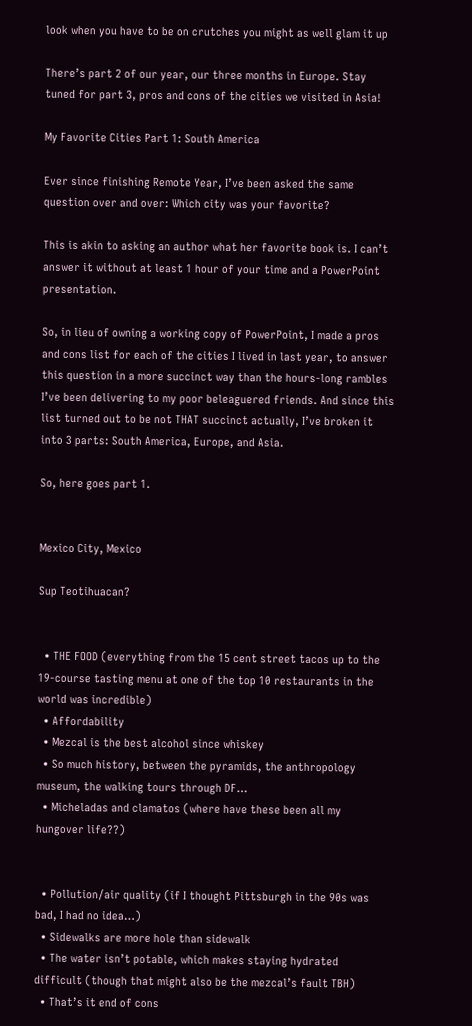look when you have to be on crutches you might as well glam it up

There’s part 2 of our year, our three months in Europe. Stay tuned for part 3, pros and cons of the cities we visited in Asia!

My Favorite Cities Part 1: South America

Ever since finishing Remote Year, I’ve been asked the same question over and over: Which city was your favorite?

This is akin to asking an author what her favorite book is. I can’t answer it without at least 1 hour of your time and a PowerPoint presentation.

So, in lieu of owning a working copy of PowerPoint, I made a pros and cons list for each of the cities I lived in last year, to answer this question in a more succinct way than the hours-long rambles I’ve been delivering to my poor beleaguered friends. And since this list turned out to be not THAT succinct actually, I’ve broken it into 3 parts: South America, Europe, and Asia.

So, here goes part 1.


Mexico City, Mexico

Sup Teotihuacan?


  • THE FOOD (everything from the 15 cent street tacos up to the 19-course tasting menu at one of the top 10 restaurants in the world was incredible)
  • Affordability
  • Mezcal is the best alcohol since whiskey
  • So much history, between the pyramids, the anthropology museum, the walking tours through DF…
  • Micheladas and clamatos (where have these been all my hungover life??)


  • Pollution/air quality (if I thought Pittsburgh in the 90s was bad, I had no idea…)
  • Sidewalks are more hole than sidewalk
  • The water isn’t potable, which makes staying hydrated difficult (though that might also be the mezcal’s fault TBH)
  • That’s it end of cons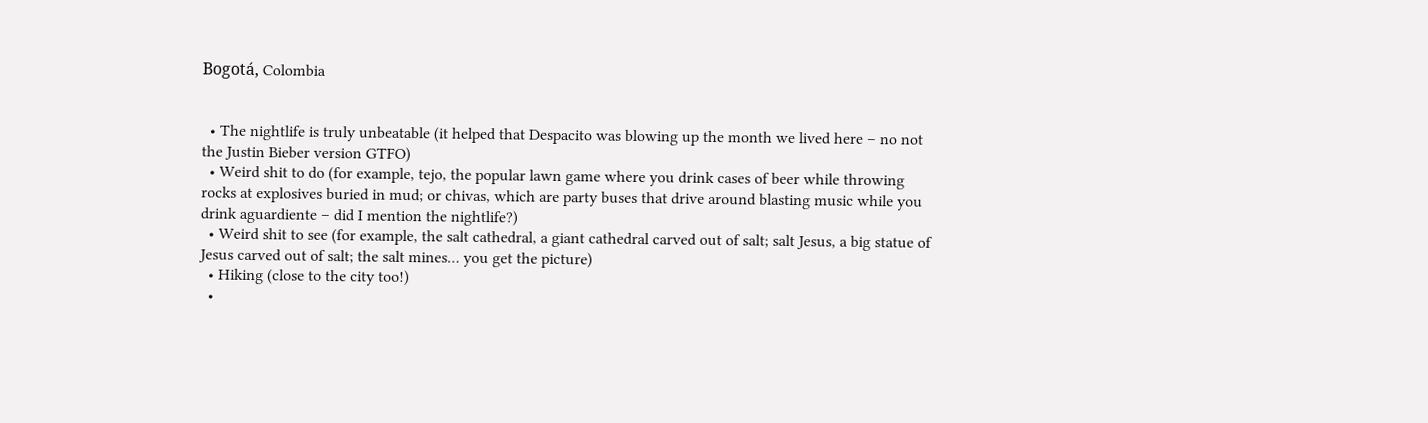Bogotá, Colombia


  • The nightlife is truly unbeatable (it helped that Despacito was blowing up the month we lived here – no not the Justin Bieber version GTFO)
  • Weird shit to do (for example, tejo, the popular lawn game where you drink cases of beer while throwing rocks at explosives buried in mud; or chivas, which are party buses that drive around blasting music while you drink aguardiente – did I mention the nightlife?)
  • Weird shit to see (for example, the salt cathedral, a giant cathedral carved out of salt; salt Jesus, a big statue of Jesus carved out of salt; the salt mines… you get the picture)
  • Hiking (close to the city too!)
  •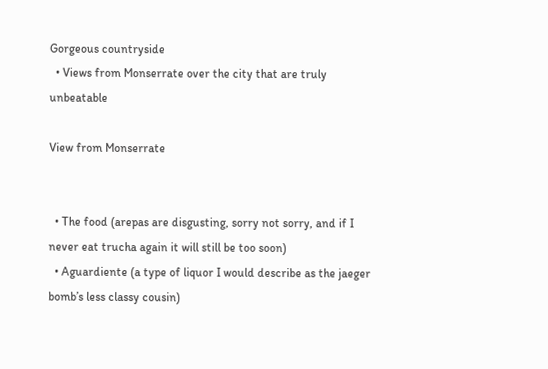Gorgeous countryside
  • Views from Monserrate over the city that are truly unbeatable

View from Monserrate


  • The food (arepas are disgusting, sorry not sorry, and if I never eat trucha again it will still be too soon)
  • Aguardiente (a type of liquor I would describe as the jaeger bomb’s less classy cousin)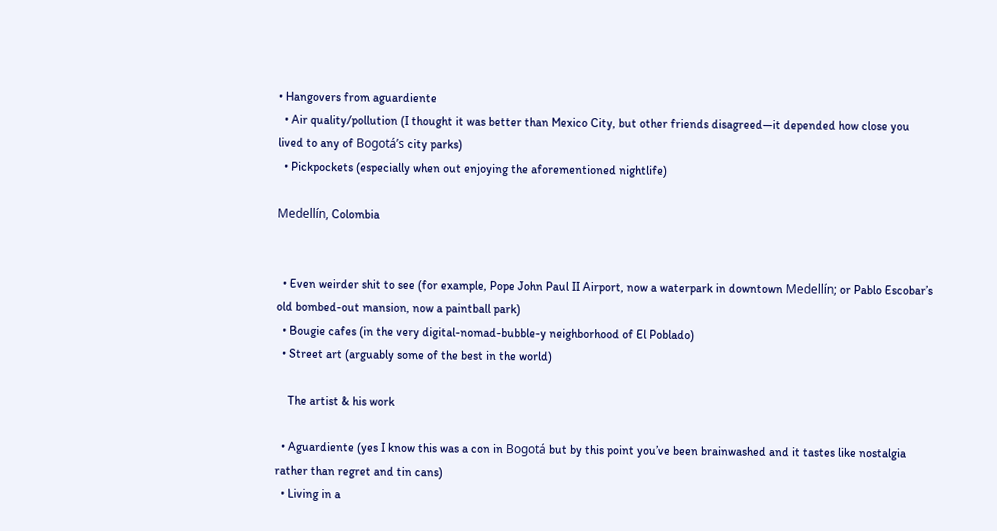• Hangovers from aguardiente
  • Air quality/pollution (I thought it was better than Mexico City, but other friends disagreed—it depended how close you lived to any of Bogotá’s city parks)
  • Pickpockets (especially when out enjoying the aforementioned nightlife)

Medellín, Colombia


  • Even weirder shit to see (for example, Pope John Paul II Airport, now a waterpark in downtown Medellín; or Pablo Escobar’s old bombed-out mansion, now a paintball park)
  • Bougie cafes (in the very digital-nomad-bubble-y neighborhood of El Poblado)
  • Street art (arguably some of the best in the world)

    The artist & his work

  • Aguardiente (yes I know this was a con in Bogotá but by this point you’ve been brainwashed and it tastes like nostalgia rather than regret and tin cans)
  • Living in a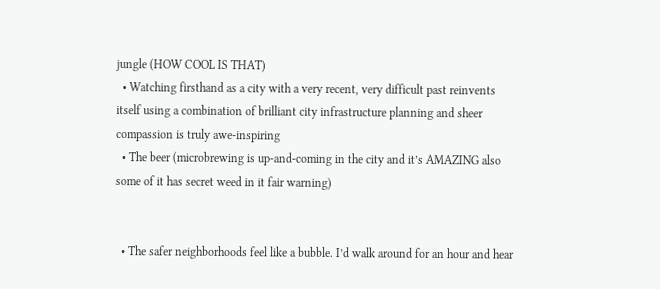jungle (HOW COOL IS THAT)
  • Watching firsthand as a city with a very recent, very difficult past reinvents itself using a combination of brilliant city infrastructure planning and sheer compassion is truly awe-inspiring
  • The beer (microbrewing is up-and-coming in the city and it’s AMAZING also some of it has secret weed in it fair warning)


  • The safer neighborhoods feel like a bubble. I’d walk around for an hour and hear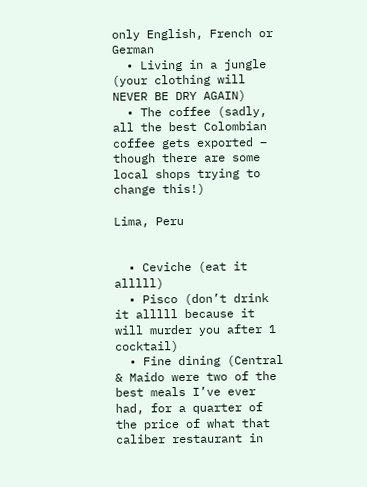only English, French or German
  • Living in a jungle (your clothing will NEVER BE DRY AGAIN)
  • The coffee (sadly, all the best Colombian coffee gets exported – though there are some local shops trying to change this!)

Lima, Peru


  • Ceviche (eat it alllll)
  • Pisco (don’t drink it alllll because it will murder you after 1 cocktail)
  • Fine dining (Central & Maido were two of the best meals I’ve ever had, for a quarter of the price of what that caliber restaurant in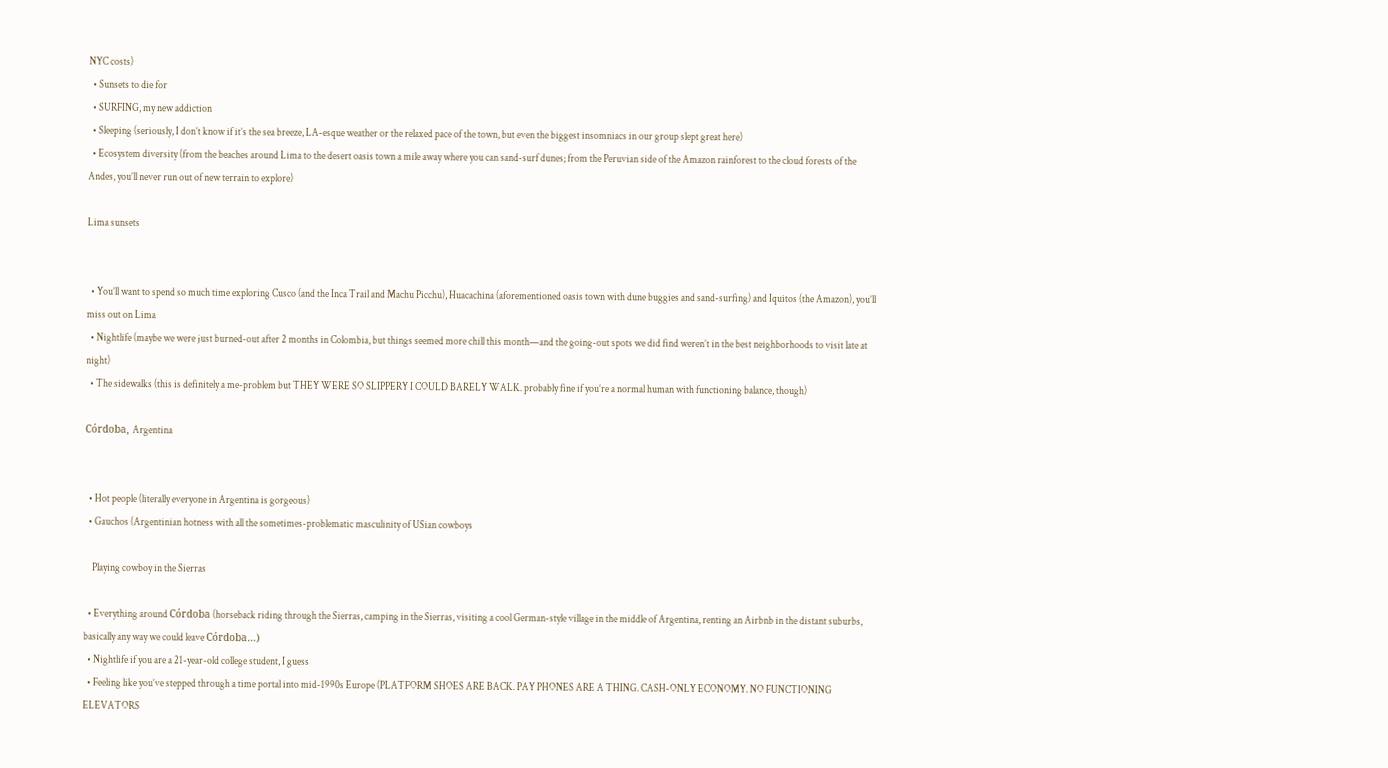NYC costs)
  • Sunsets to die for
  • SURFING, my new addiction
  • Sleeping (seriously, I don’t know if it’s the sea breeze, LA-esque weather or the relaxed pace of the town, but even the biggest insomniacs in our group slept great here)
  • Ecosystem diversity (from the beaches around Lima to the desert oasis town a mile away where you can sand-surf dunes; from the Peruvian side of the Amazon rainforest to the cloud forests of the Andes, you’ll never run out of new terrain to explore)

Lima sunsets


  • You’ll want to spend so much time exploring Cusco (and the Inca Trail and Machu Picchu), Huacachina (aforementioned oasis town with dune buggies and sand-surfing) and Iquitos (the Amazon), you’ll miss out on Lima
  • Nightlife (maybe we were just burned-out after 2 months in Colombia, but things seemed more chill this month—and the going-out spots we did find weren’t in the best neighborhoods to visit late at night)
  • The sidewalks (this is definitely a me-problem but THEY WERE SO SLIPPERY I COULD BARELY WALK. probably fine if you’re a normal human with functioning balance, though)

Córdoba, Argentina


  • Hot people (literally everyone in Argentina is gorgeous)
  • Gauchos (Argentinian hotness with all the sometimes-problematic masculinity of USian cowboys

    Playing cowboy in the Sierras

  • Everything around Córdoba (horseback riding through the Sierras, camping in the Sierras, visiting a cool German-style village in the middle of Argentina, renting an Airbnb in the distant suburbs, basically any way we could leave Córdoba…)
  • Nightlife if you are a 21-year-old college student, I guess
  • Feeling like you’ve stepped through a time portal into mid-1990s Europe (PLATFORM SHOES ARE BACK. PAY PHONES ARE A THING. CASH-ONLY ECONOMY. NO FUNCTIONING ELEVATORS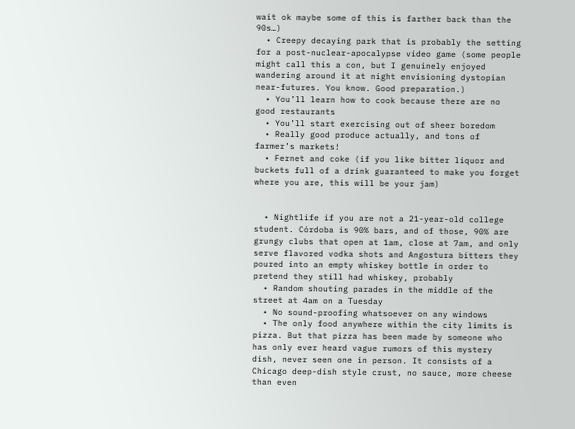wait ok maybe some of this is farther back than the 90s…)
  • Creepy decaying park that is probably the setting for a post-nuclear-apocalypse video game (some people might call this a con, but I genuinely enjoyed wandering around it at night envisioning dystopian near-futures. You know. Good preparation.)
  • You’ll learn how to cook because there are no good restaurants
  • You’ll start exercising out of sheer boredom
  • Really good produce actually, and tons of farmer’s markets!
  • Fernet and coke (if you like bitter liquor and buckets full of a drink guaranteed to make you forget where you are, this will be your jam)


  • Nightlife if you are not a 21-year-old college student. Córdoba is 90% bars, and of those, 90% are grungy clubs that open at 1am, close at 7am, and only serve flavored vodka shots and Angostura bitters they poured into an empty whiskey bottle in order to pretend they still had whiskey, probably
  • Random shouting parades in the middle of the street at 4am on a Tuesday
  • No sound-proofing whatsoever on any windows
  • The only food anywhere within the city limits is pizza. But that pizza has been made by someone who has only ever heard vague rumors of this mystery dish, never seen one in person. It consists of a Chicago deep-dish style crust, no sauce, more cheese than even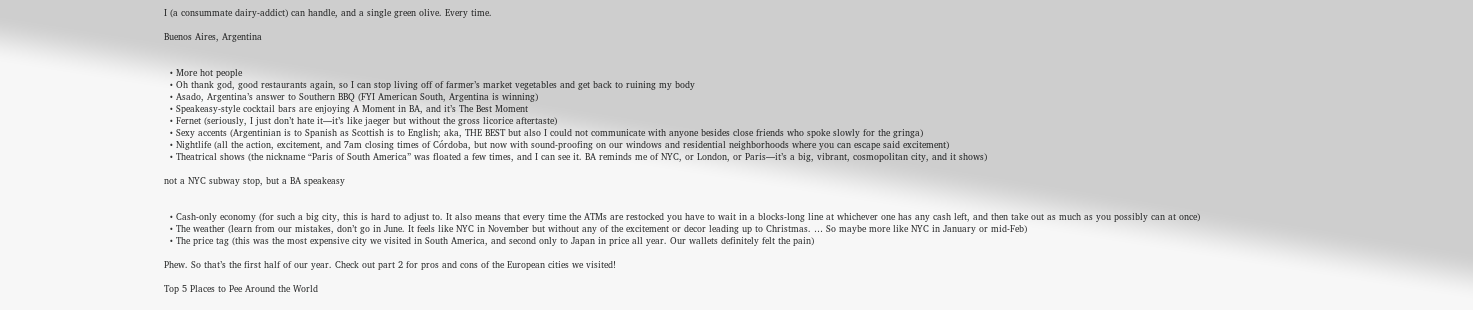I (a consummate dairy-addict) can handle, and a single green olive. Every time.

Buenos Aires, Argentina


  • More hot people
  • Oh thank god, good restaurants again, so I can stop living off of farmer’s market vegetables and get back to ruining my body
  • Asado, Argentina’s answer to Southern BBQ (FYI American South, Argentina is winning)
  • Speakeasy-style cocktail bars are enjoying A Moment in BA, and it’s The Best Moment
  • Fernet (seriously, I just don’t hate it—it’s like jaeger but without the gross licorice aftertaste)
  • Sexy accents (Argentinian is to Spanish as Scottish is to English; aka, THE BEST but also I could not communicate with anyone besides close friends who spoke slowly for the gringa)
  • Nightlife (all the action, excitement, and 7am closing times of Córdoba, but now with sound-proofing on our windows and residential neighborhoods where you can escape said excitement)
  • Theatrical shows (the nickname “Paris of South America” was floated a few times, and I can see it. BA reminds me of NYC, or London, or Paris—it’s a big, vibrant, cosmopolitan city, and it shows)

not a NYC subway stop, but a BA speakeasy


  • Cash-only economy (for such a big city, this is hard to adjust to. It also means that every time the ATMs are restocked you have to wait in a blocks-long line at whichever one has any cash left, and then take out as much as you possibly can at once)
  • The weather (learn from our mistakes, don’t go in June. It feels like NYC in November but without any of the excitement or decor leading up to Christmas. … So maybe more like NYC in January or mid-Feb)
  • The price tag (this was the most expensive city we visited in South America, and second only to Japan in price all year. Our wallets definitely felt the pain)

Phew. So that’s the first half of our year. Check out part 2 for pros and cons of the European cities we visited!

Top 5 Places to Pee Around the World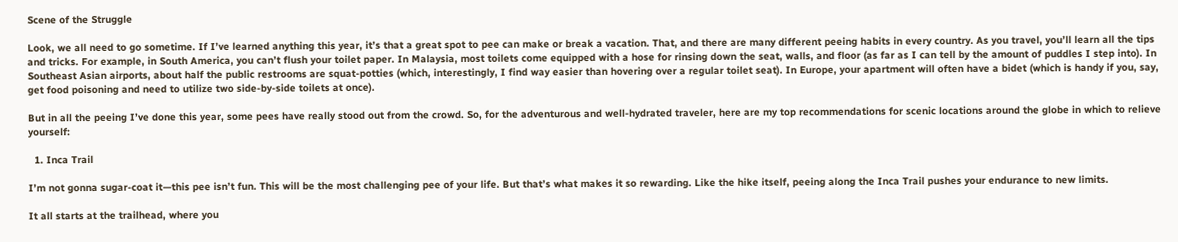Scene of the Struggle

Look, we all need to go sometime. If I’ve learned anything this year, it’s that a great spot to pee can make or break a vacation. That, and there are many different peeing habits in every country. As you travel, you’ll learn all the tips and tricks. For example, in South America, you can’t flush your toilet paper. In Malaysia, most toilets come equipped with a hose for rinsing down the seat, walls, and floor (as far as I can tell by the amount of puddles I step into). In Southeast Asian airports, about half the public restrooms are squat-potties (which, interestingly, I find way easier than hovering over a regular toilet seat). In Europe, your apartment will often have a bidet (which is handy if you, say, get food poisoning and need to utilize two side-by-side toilets at once).

But in all the peeing I’ve done this year, some pees have really stood out from the crowd. So, for the adventurous and well-hydrated traveler, here are my top recommendations for scenic locations around the globe in which to relieve yourself:

  1. Inca Trail

I’m not gonna sugar-coat it—this pee isn’t fun. This will be the most challenging pee of your life. But that’s what makes it so rewarding. Like the hike itself, peeing along the Inca Trail pushes your endurance to new limits.

It all starts at the trailhead, where you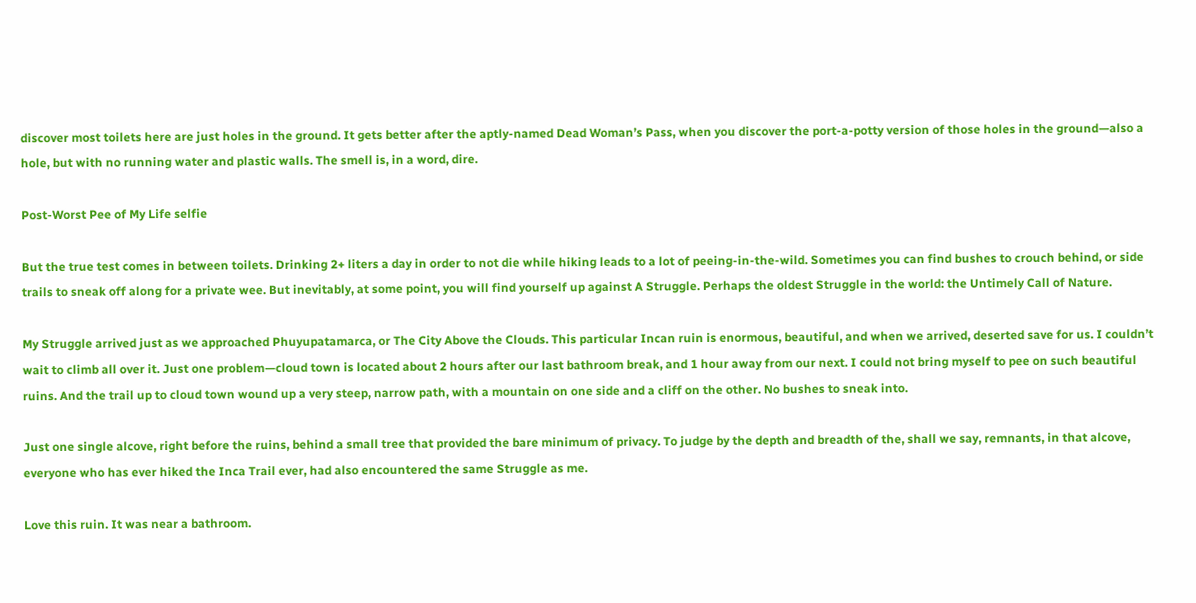discover most toilets here are just holes in the ground. It gets better after the aptly-named Dead Woman’s Pass, when you discover the port-a-potty version of those holes in the ground—also a hole, but with no running water and plastic walls. The smell is, in a word, dire.

Post-Worst Pee of My Life selfie

But the true test comes in between toilets. Drinking 2+ liters a day in order to not die while hiking leads to a lot of peeing-in-the-wild. Sometimes you can find bushes to crouch behind, or side trails to sneak off along for a private wee. But inevitably, at some point, you will find yourself up against A Struggle. Perhaps the oldest Struggle in the world: the Untimely Call of Nature.

My Struggle arrived just as we approached Phuyupatamarca, or The City Above the Clouds. This particular Incan ruin is enormous, beautiful, and when we arrived, deserted save for us. I couldn’t wait to climb all over it. Just one problem—cloud town is located about 2 hours after our last bathroom break, and 1 hour away from our next. I could not bring myself to pee on such beautiful ruins. And the trail up to cloud town wound up a very steep, narrow path, with a mountain on one side and a cliff on the other. No bushes to sneak into.

Just one single alcove, right before the ruins, behind a small tree that provided the bare minimum of privacy. To judge by the depth and breadth of the, shall we say, remnants, in that alcove, everyone who has ever hiked the Inca Trail ever, had also encountered the same Struggle as me.

Love this ruin. It was near a bathroom.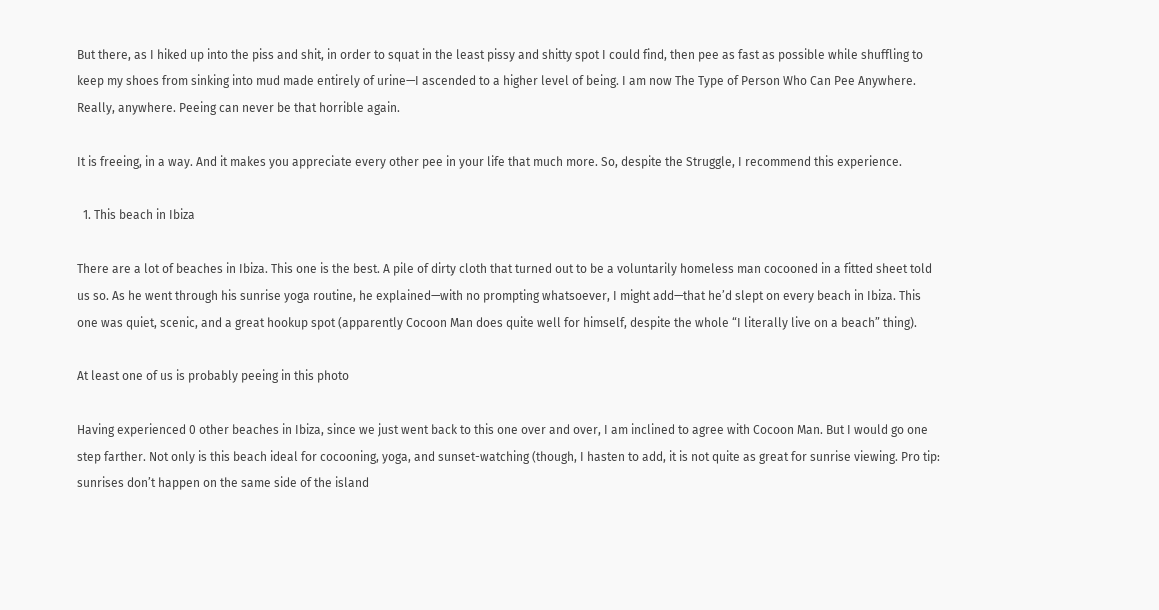But there, as I hiked up into the piss and shit, in order to squat in the least pissy and shitty spot I could find, then pee as fast as possible while shuffling to keep my shoes from sinking into mud made entirely of urine—I ascended to a higher level of being. I am now The Type of Person Who Can Pee Anywhere. Really, anywhere. Peeing can never be that horrible again.

It is freeing, in a way. And it makes you appreciate every other pee in your life that much more. So, despite the Struggle, I recommend this experience.

  1. This beach in Ibiza

There are a lot of beaches in Ibiza. This one is the best. A pile of dirty cloth that turned out to be a voluntarily homeless man cocooned in a fitted sheet told us so. As he went through his sunrise yoga routine, he explained—with no prompting whatsoever, I might add—that he’d slept on every beach in Ibiza. This one was quiet, scenic, and a great hookup spot (apparently Cocoon Man does quite well for himself, despite the whole “I literally live on a beach” thing).

At least one of us is probably peeing in this photo

Having experienced 0 other beaches in Ibiza, since we just went back to this one over and over, I am inclined to agree with Cocoon Man. But I would go one step farther. Not only is this beach ideal for cocooning, yoga, and sunset-watching (though, I hasten to add, it is not quite as great for sunrise viewing. Pro tip: sunrises don’t happen on the same side of the island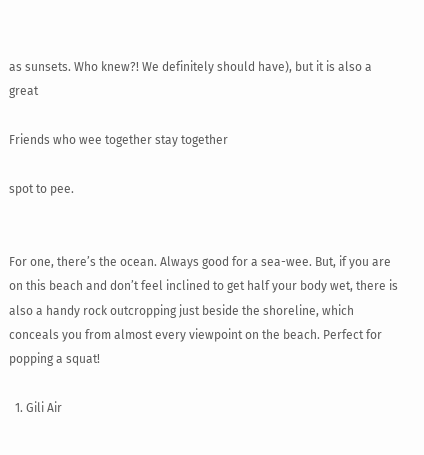as sunsets. Who knew?! We definitely should have), but it is also a great

Friends who wee together stay together

spot to pee.


For one, there’s the ocean. Always good for a sea-wee. But, if you are on this beach and don’t feel inclined to get half your body wet, there is also a handy rock outcropping just beside the shoreline, which conceals you from almost every viewpoint on the beach. Perfect for popping a squat!

  1. Gili Air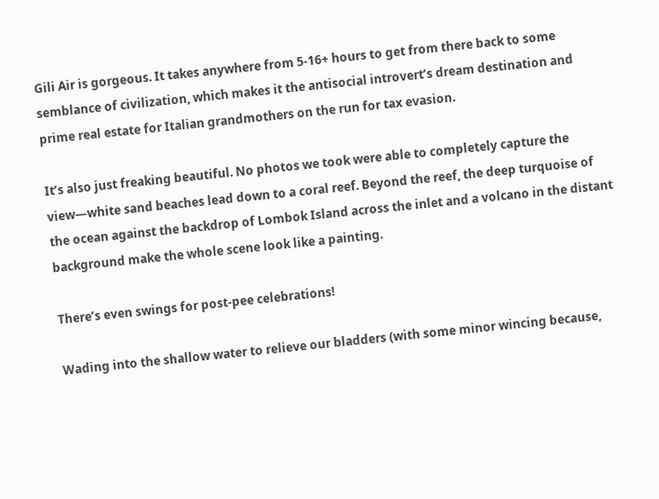Gili Air is gorgeous. It takes anywhere from 5-16+ hours to get from there back to some semblance of civilization, which makes it the antisocial introvert’s dream destination and prime real estate for Italian grandmothers on the run for tax evasion.

It’s also just freaking beautiful. No photos we took were able to completely capture the view—white sand beaches lead down to a coral reef. Beyond the reef, the deep turquoise of the ocean against the backdrop of Lombok Island across the inlet and a volcano in the distant background make the whole scene look like a painting.

There’s even swings for post-pee celebrations!

Wading into the shallow water to relieve our bladders (with some minor wincing because,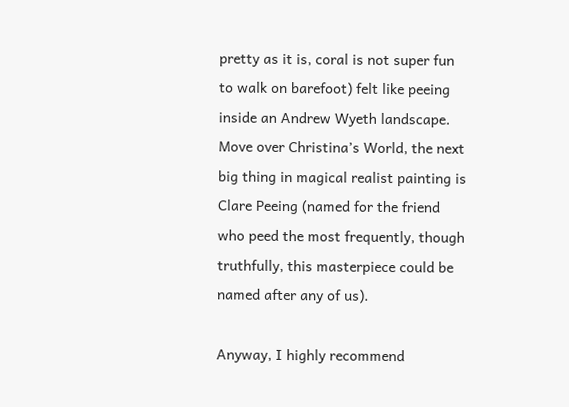pretty as it is, coral is not super fun to walk on barefoot) felt like peeing inside an Andrew Wyeth landscape. Move over Christina’s World, the next big thing in magical realist painting is Clare Peeing (named for the friend who peed the most frequently, though truthfully, this masterpiece could be named after any of us).

Anyway, I highly recommend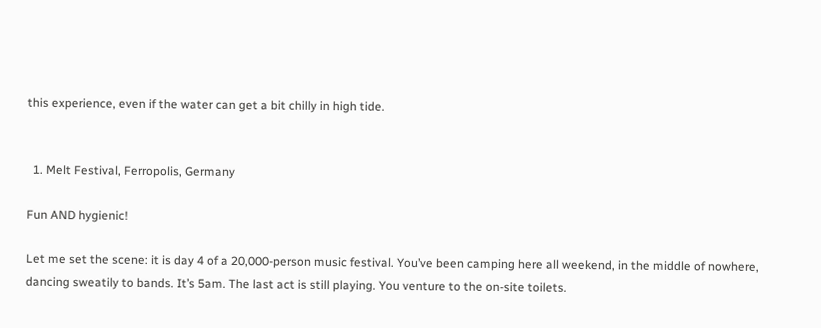this experience, even if the water can get a bit chilly in high tide.


  1. Melt Festival, Ferropolis, Germany

Fun AND hygienic!

Let me set the scene: it is day 4 of a 20,000-person music festival. You’ve been camping here all weekend, in the middle of nowhere, dancing sweatily to bands. It’s 5am. The last act is still playing. You venture to the on-site toilets.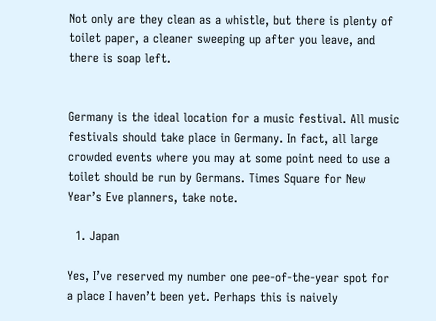Not only are they clean as a whistle, but there is plenty of toilet paper, a cleaner sweeping up after you leave, and there is soap left.


Germany is the ideal location for a music festival. All music festivals should take place in Germany. In fact, all large crowded events where you may at some point need to use a toilet should be run by Germans. Times Square for New Year’s Eve planners, take note.

  1. Japan

Yes, I’ve reserved my number one pee-of-the-year spot for a place I haven’t been yet. Perhaps this is naively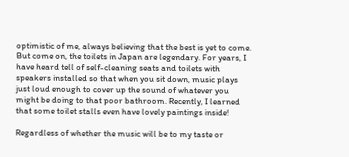optimistic of me, always believing that the best is yet to come. But come on, the toilets in Japan are legendary. For years, I have heard tell of self-cleaning seats and toilets with speakers installed so that when you sit down, music plays just loud enough to cover up the sound of whatever you might be doing to that poor bathroom. Recently, I learned that some toilet stalls even have lovely paintings inside!

Regardless of whether the music will be to my taste or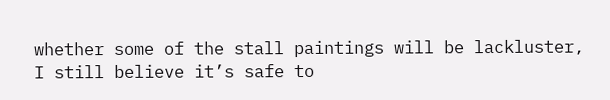whether some of the stall paintings will be lackluster, I still believe it’s safe to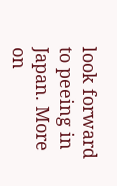look forward to peeing in Japan. More on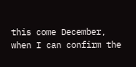this come December, when I can confirm the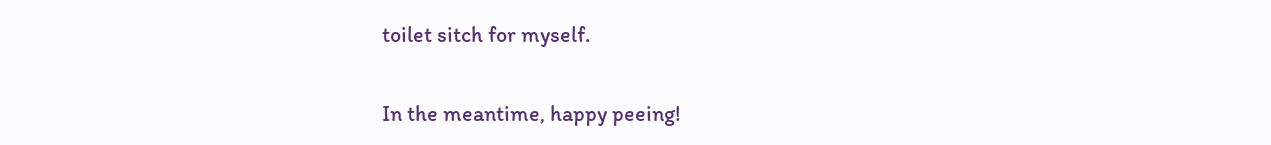toilet sitch for myself.

In the meantime, happy peeing!